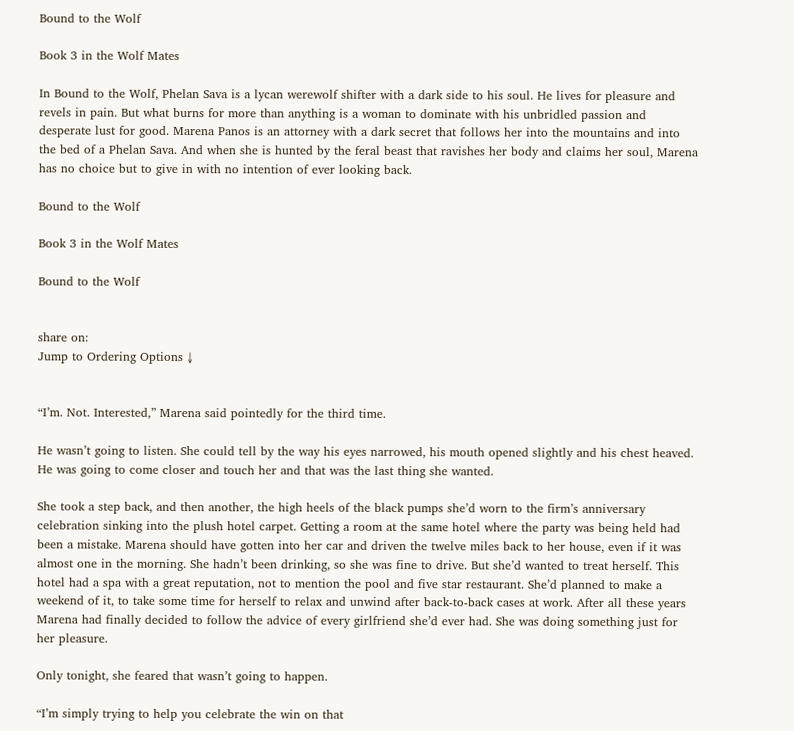Bound to the Wolf

Book 3 in the Wolf Mates

In Bound to the Wolf, Phelan Sava is a lycan werewolf shifter with a dark side to his soul. He lives for pleasure and revels in pain. But what burns for more than anything is a woman to dominate with his unbridled passion and desperate lust for good. Marena Panos is an attorney with a dark secret that follows her into the mountains and into the bed of a Phelan Sava. And when she is hunted by the feral beast that ravishes her body and claims her soul, Marena has no choice but to give in with no intention of ever looking back.

Bound to the Wolf

Book 3 in the Wolf Mates

Bound to the Wolf


share on:
Jump to Ordering Options ↓


“I’m. Not. Interested,” Marena said pointedly for the third time.

He wasn’t going to listen. She could tell by the way his eyes narrowed, his mouth opened slightly and his chest heaved. He was going to come closer and touch her and that was the last thing she wanted.

She took a step back, and then another, the high heels of the black pumps she’d worn to the firm’s anniversary celebration sinking into the plush hotel carpet. Getting a room at the same hotel where the party was being held had been a mistake. Marena should have gotten into her car and driven the twelve miles back to her house, even if it was almost one in the morning. She hadn’t been drinking, so she was fine to drive. But she’d wanted to treat herself. This hotel had a spa with a great reputation, not to mention the pool and five star restaurant. She’d planned to make a weekend of it, to take some time for herself to relax and unwind after back-to-back cases at work. After all these years Marena had finally decided to follow the advice of every girlfriend she’d ever had. She was doing something just for her pleasure.

Only tonight, she feared that wasn’t going to happen.

“I’m simply trying to help you celebrate the win on that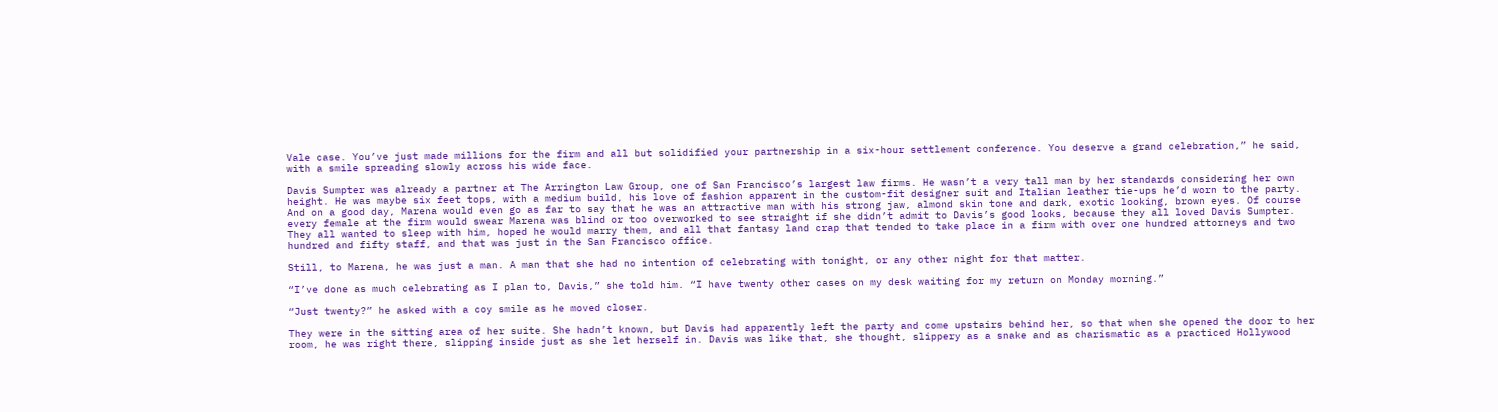Vale case. You’ve just made millions for the firm and all but solidified your partnership in a six-hour settlement conference. You deserve a grand celebration,” he said, with a smile spreading slowly across his wide face.

Davis Sumpter was already a partner at The Arrington Law Group, one of San Francisco’s largest law firms. He wasn’t a very tall man by her standards considering her own height. He was maybe six feet tops, with a medium build, his love of fashion apparent in the custom-fit designer suit and Italian leather tie-ups he’d worn to the party. And on a good day, Marena would even go as far to say that he was an attractive man with his strong jaw, almond skin tone and dark, exotic looking, brown eyes. Of course every female at the firm would swear Marena was blind or too overworked to see straight if she didn’t admit to Davis’s good looks, because they all loved Davis Sumpter. They all wanted to sleep with him, hoped he would marry them, and all that fantasy land crap that tended to take place in a firm with over one hundred attorneys and two hundred and fifty staff, and that was just in the San Francisco office.

Still, to Marena, he was just a man. A man that she had no intention of celebrating with tonight, or any other night for that matter.

“I’ve done as much celebrating as I plan to, Davis,” she told him. “I have twenty other cases on my desk waiting for my return on Monday morning.”

“Just twenty?” he asked with a coy smile as he moved closer.

They were in the sitting area of her suite. She hadn’t known, but Davis had apparently left the party and come upstairs behind her, so that when she opened the door to her room, he was right there, slipping inside just as she let herself in. Davis was like that, she thought, slippery as a snake and as charismatic as a practiced Hollywood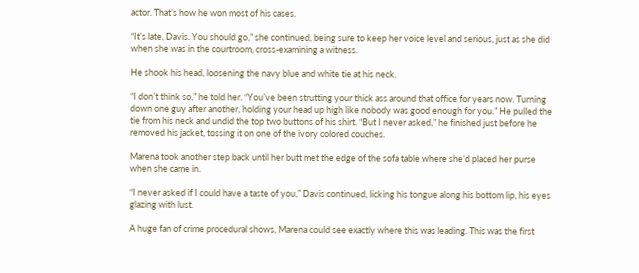actor. That’s how he won most of his cases.

“It’s late, Davis. You should go,” she continued, being sure to keep her voice level and serious, just as she did when she was in the courtroom, cross-examining a witness.

He shook his head, loosening the navy blue and white tie at his neck.

“I don’t think so,” he told her. “You’ve been strutting your thick ass around that office for years now. Turning down one guy after another, holding your head up high like nobody was good enough for you.” He pulled the tie from his neck and undid the top two buttons of his shirt. “But I never asked,” he finished just before he removed his jacket, tossing it on one of the ivory colored couches.

Marena took another step back until her butt met the edge of the sofa table where she’d placed her purse when she came in.

“I never asked if I could have a taste of you,” Davis continued, licking his tongue along his bottom lip, his eyes glazing with lust.

A huge fan of crime procedural shows, Marena could see exactly where this was leading. This was the first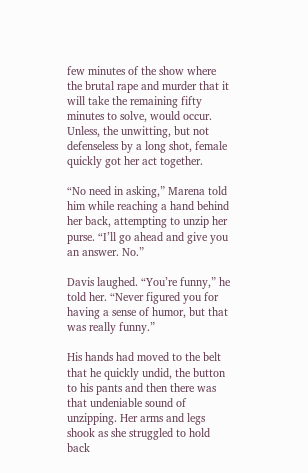few minutes of the show where the brutal rape and murder that it will take the remaining fifty minutes to solve, would occur. Unless, the unwitting, but not defenseless by a long shot, female quickly got her act together.

“No need in asking,” Marena told him while reaching a hand behind her back, attempting to unzip her purse. “I’ll go ahead and give you an answer. No.”

Davis laughed. “You’re funny,” he told her. “Never figured you for having a sense of humor, but that was really funny.”

His hands had moved to the belt that he quickly undid, the button to his pants and then there was that undeniable sound of unzipping. Her arms and legs shook as she struggled to hold back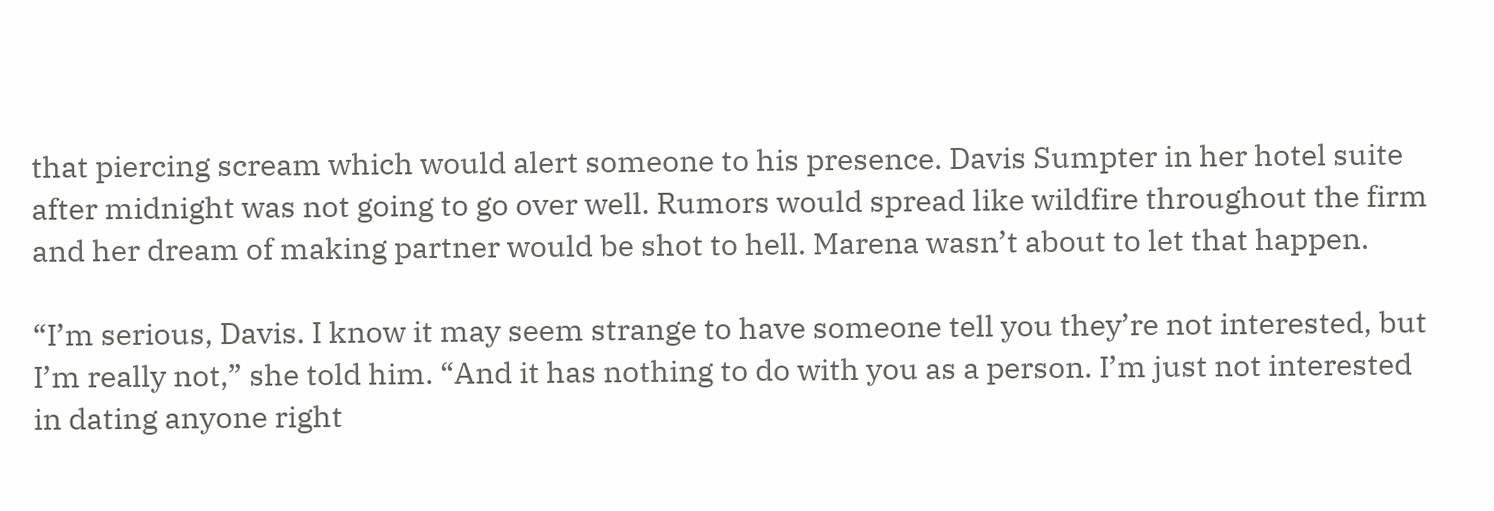that piercing scream which would alert someone to his presence. Davis Sumpter in her hotel suite after midnight was not going to go over well. Rumors would spread like wildfire throughout the firm and her dream of making partner would be shot to hell. Marena wasn’t about to let that happen.

“I’m serious, Davis. I know it may seem strange to have someone tell you they’re not interested, but I’m really not,” she told him. “And it has nothing to do with you as a person. I’m just not interested in dating anyone right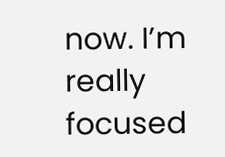now. I’m really focused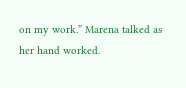on my work.” Marena talked as her hand worked.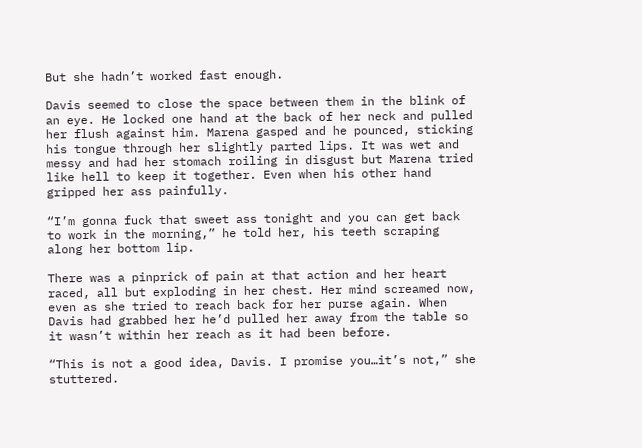But she hadn’t worked fast enough.

Davis seemed to close the space between them in the blink of an eye. He locked one hand at the back of her neck and pulled her flush against him. Marena gasped and he pounced, sticking his tongue through her slightly parted lips. It was wet and messy and had her stomach roiling in disgust but Marena tried like hell to keep it together. Even when his other hand gripped her ass painfully.

“I’m gonna fuck that sweet ass tonight and you can get back to work in the morning,” he told her, his teeth scraping along her bottom lip.

There was a pinprick of pain at that action and her heart raced, all but exploding in her chest. Her mind screamed now, even as she tried to reach back for her purse again. When Davis had grabbed her he’d pulled her away from the table so it wasn’t within her reach as it had been before.

“This is not a good idea, Davis. I promise you…it’s not,” she stuttered.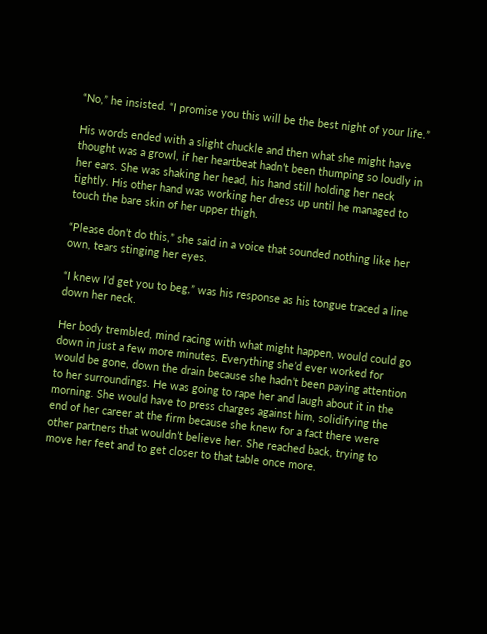“No,” he insisted. “I promise you this will be the best night of your life.”

His words ended with a slight chuckle and then what she might have thought was a growl, if her heartbeat hadn’t been thumping so loudly in her ears. She was shaking her head, his hand still holding her neck tightly. His other hand was working her dress up until he managed to touch the bare skin of her upper thigh.

“Please don’t do this,” she said in a voice that sounded nothing like her own, tears stinging her eyes.

“I knew I’d get you to beg,” was his response as his tongue traced a line down her neck.

Her body trembled, mind racing with what might happen, would could go down in just a few more minutes. Everything she’d ever worked for would be gone, down the drain because she hadn’t been paying attention to her surroundings. He was going to rape her and laugh about it in the morning. She would have to press charges against him, solidifying the end of her career at the firm because she knew for a fact there were other partners that wouldn’t believe her. She reached back, trying to move her feet and to get closer to that table once more.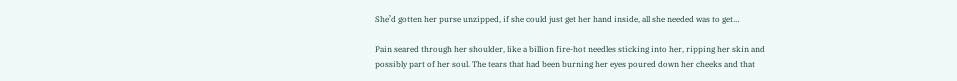She’d gotten her purse unzipped, if she could just get her hand inside, all she needed was to get…

Pain seared through her shoulder, like a billion fire-hot needles sticking into her, ripping her skin and possibly part of her soul. The tears that had been burning her eyes poured down her cheeks and that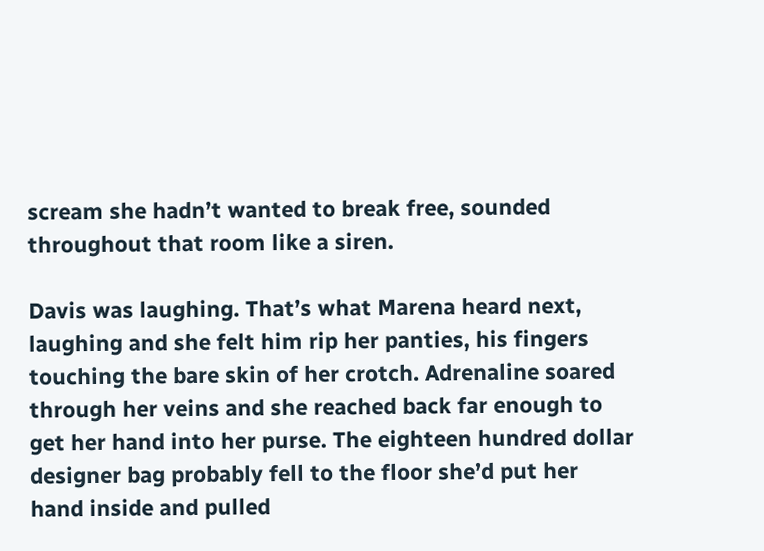scream she hadn’t wanted to break free, sounded throughout that room like a siren.

Davis was laughing. That’s what Marena heard next, laughing and she felt him rip her panties, his fingers touching the bare skin of her crotch. Adrenaline soared through her veins and she reached back far enough to get her hand into her purse. The eighteen hundred dollar designer bag probably fell to the floor she’d put her hand inside and pulled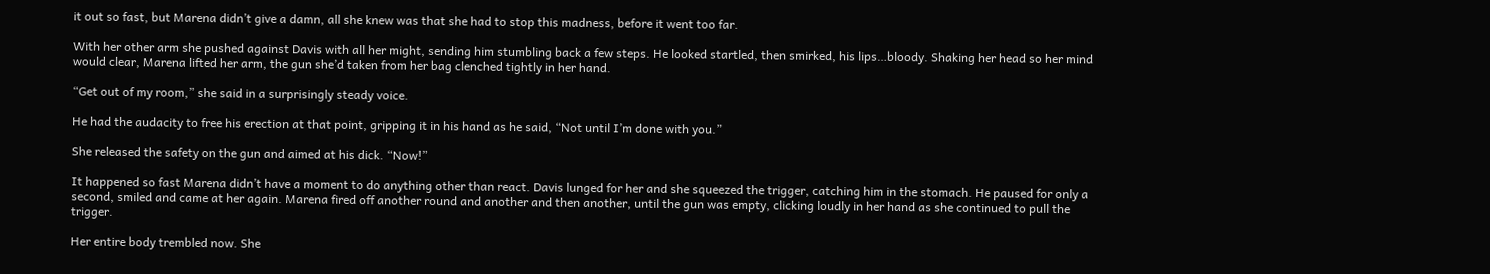it out so fast, but Marena didn’t give a damn, all she knew was that she had to stop this madness, before it went too far.

With her other arm she pushed against Davis with all her might, sending him stumbling back a few steps. He looked startled, then smirked, his lips…bloody. Shaking her head so her mind would clear, Marena lifted her arm, the gun she’d taken from her bag clenched tightly in her hand.

“Get out of my room,” she said in a surprisingly steady voice.

He had the audacity to free his erection at that point, gripping it in his hand as he said, “Not until I’m done with you.”

She released the safety on the gun and aimed at his dick. “Now!”

It happened so fast Marena didn’t have a moment to do anything other than react. Davis lunged for her and she squeezed the trigger, catching him in the stomach. He paused for only a second, smiled and came at her again. Marena fired off another round and another and then another, until the gun was empty, clicking loudly in her hand as she continued to pull the trigger.

Her entire body trembled now. She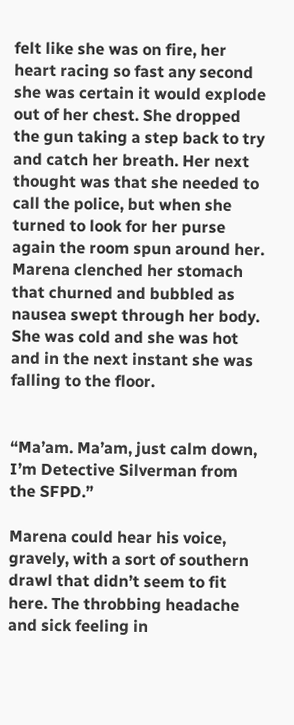felt like she was on fire, her heart racing so fast any second she was certain it would explode out of her chest. She dropped the gun taking a step back to try and catch her breath. Her next thought was that she needed to call the police, but when she turned to look for her purse again the room spun around her. Marena clenched her stomach that churned and bubbled as nausea swept through her body. She was cold and she was hot and in the next instant she was falling to the floor.


“Ma’am. Ma’am, just calm down, I’m Detective Silverman from the SFPD.”

Marena could hear his voice, gravely, with a sort of southern drawl that didn’t seem to fit here. The throbbing headache and sick feeling in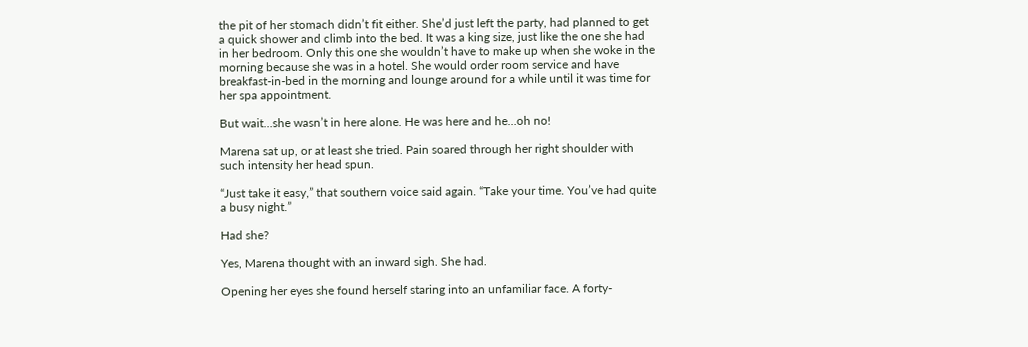the pit of her stomach didn’t fit either. She’d just left the party, had planned to get a quick shower and climb into the bed. It was a king size, just like the one she had in her bedroom. Only this one she wouldn’t have to make up when she woke in the morning because she was in a hotel. She would order room service and have breakfast-in-bed in the morning and lounge around for a while until it was time for her spa appointment.

But wait…she wasn’t in here alone. He was here and he…oh no!

Marena sat up, or at least she tried. Pain soared through her right shoulder with such intensity her head spun.

“Just take it easy,” that southern voice said again. “Take your time. You’ve had quite a busy night.”

Had she?

Yes, Marena thought with an inward sigh. She had.

Opening her eyes she found herself staring into an unfamiliar face. A forty-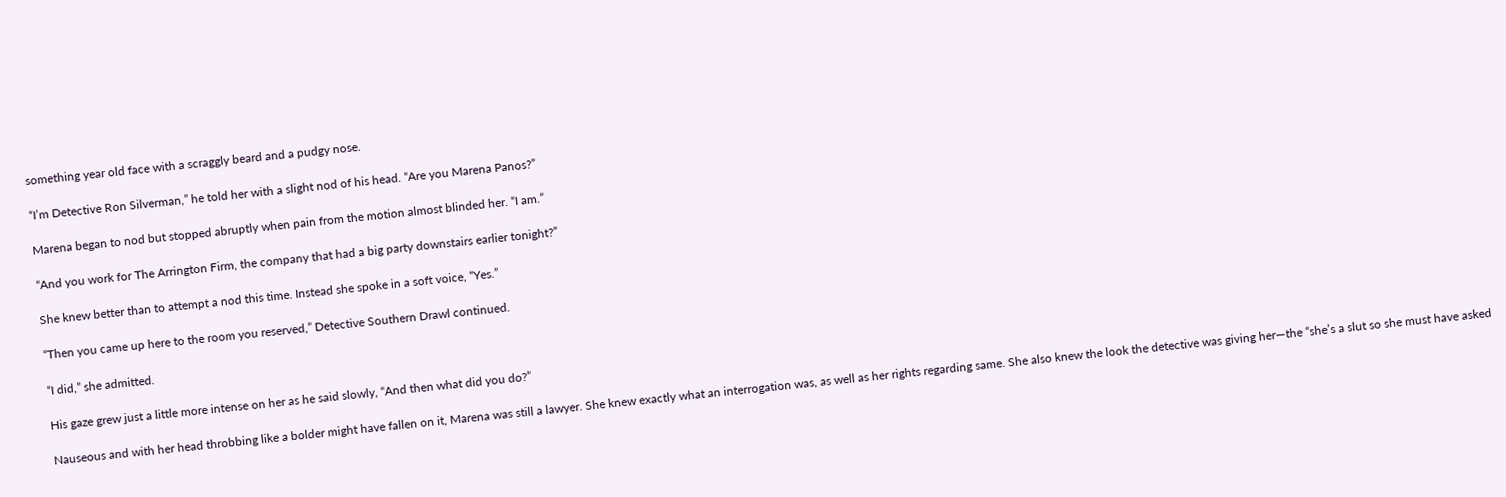something year old face with a scraggly beard and a pudgy nose.

“I’m Detective Ron Silverman,” he told her with a slight nod of his head. “Are you Marena Panos?”

Marena began to nod but stopped abruptly when pain from the motion almost blinded her. “I am.”

“And you work for The Arrington Firm, the company that had a big party downstairs earlier tonight?”

She knew better than to attempt a nod this time. Instead she spoke in a soft voice, “Yes.”

“Then you came up here to the room you reserved,” Detective Southern Drawl continued.

“I did,” she admitted.

His gaze grew just a little more intense on her as he said slowly, “And then what did you do?”

Nauseous and with her head throbbing like a bolder might have fallen on it, Marena was still a lawyer. She knew exactly what an interrogation was, as well as her rights regarding same. She also knew the look the detective was giving her—the “she’s a slut so she must have asked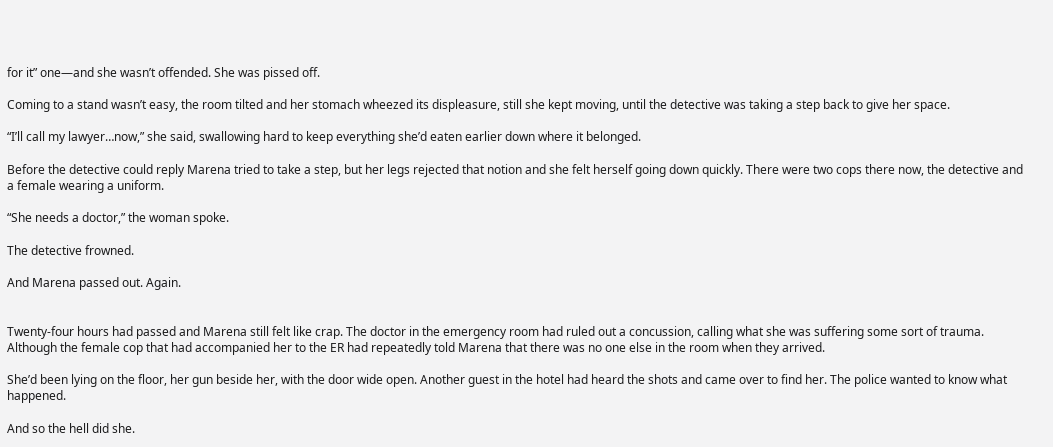for it” one—and she wasn’t offended. She was pissed off.

Coming to a stand wasn’t easy, the room tilted and her stomach wheezed its displeasure, still she kept moving, until the detective was taking a step back to give her space.

“I’ll call my lawyer…now,” she said, swallowing hard to keep everything she’d eaten earlier down where it belonged.

Before the detective could reply Marena tried to take a step, but her legs rejected that notion and she felt herself going down quickly. There were two cops there now, the detective and a female wearing a uniform.

“She needs a doctor,” the woman spoke.

The detective frowned.

And Marena passed out. Again.


Twenty-four hours had passed and Marena still felt like crap. The doctor in the emergency room had ruled out a concussion, calling what she was suffering some sort of trauma. Although the female cop that had accompanied her to the ER had repeatedly told Marena that there was no one else in the room when they arrived.

She’d been lying on the floor, her gun beside her, with the door wide open. Another guest in the hotel had heard the shots and came over to find her. The police wanted to know what happened.

And so the hell did she.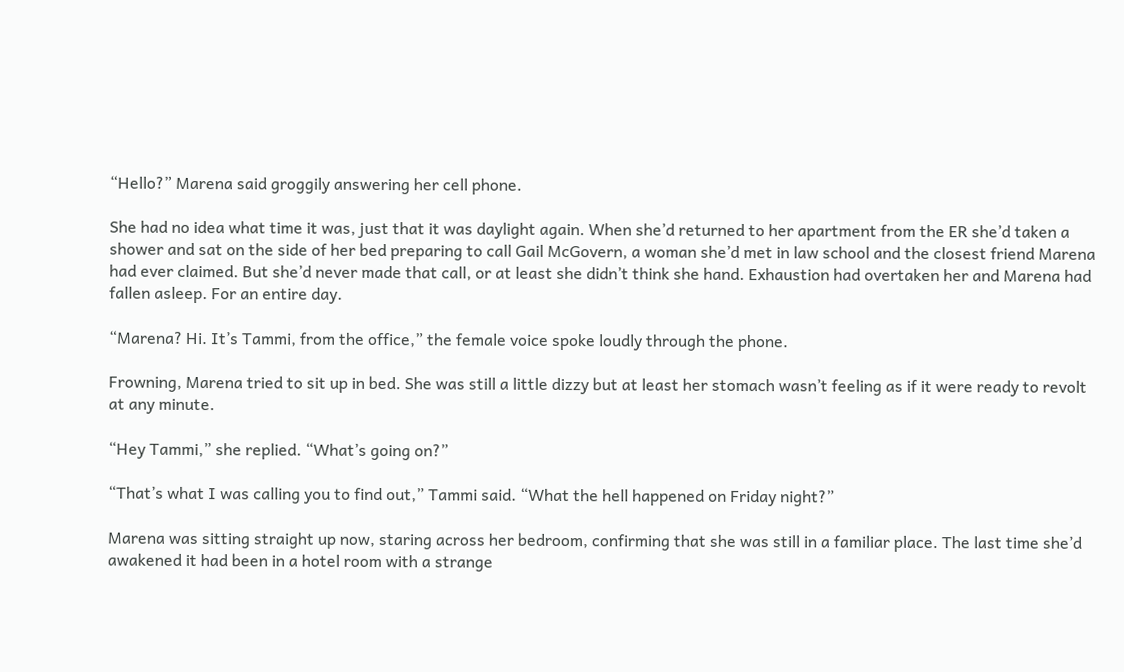“Hello?” Marena said groggily answering her cell phone.

She had no idea what time it was, just that it was daylight again. When she’d returned to her apartment from the ER she’d taken a shower and sat on the side of her bed preparing to call Gail McGovern, a woman she’d met in law school and the closest friend Marena had ever claimed. But she’d never made that call, or at least she didn’t think she hand. Exhaustion had overtaken her and Marena had fallen asleep. For an entire day.

“Marena? Hi. It’s Tammi, from the office,” the female voice spoke loudly through the phone.

Frowning, Marena tried to sit up in bed. She was still a little dizzy but at least her stomach wasn’t feeling as if it were ready to revolt at any minute.

“Hey Tammi,” she replied. “What’s going on?”

“That’s what I was calling you to find out,” Tammi said. “What the hell happened on Friday night?”

Marena was sitting straight up now, staring across her bedroom, confirming that she was still in a familiar place. The last time she’d awakened it had been in a hotel room with a strange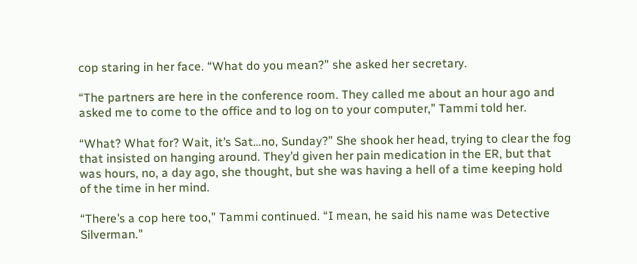cop staring in her face. “What do you mean?” she asked her secretary.

“The partners are here in the conference room. They called me about an hour ago and asked me to come to the office and to log on to your computer,” Tammi told her.

“What? What for? Wait, it’s Sat…no, Sunday?” She shook her head, trying to clear the fog that insisted on hanging around. They’d given her pain medication in the ER, but that was hours, no, a day ago, she thought, but she was having a hell of a time keeping hold of the time in her mind.

“There’s a cop here too,” Tammi continued. “I mean, he said his name was Detective Silverman.”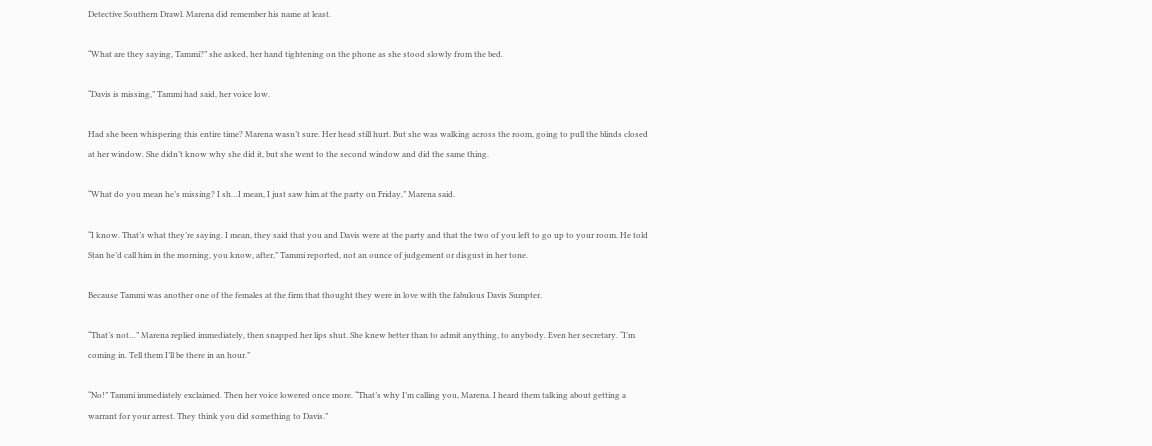Detective Southern Drawl. Marena did remember his name at least.

“What are they saying, Tammi?” she asked, her hand tightening on the phone as she stood slowly from the bed.

“Davis is missing,” Tammi had said, her voice low.

Had she been whispering this entire time? Marena wasn’t sure. Her head still hurt. But she was walking across the room, going to pull the blinds closed at her window. She didn’t know why she did it, but she went to the second window and did the same thing.

“What do you mean he’s missing? I sh…I mean, I just saw him at the party on Friday,” Marena said.

“I know. That’s what they’re saying. I mean, they said that you and Davis were at the party and that the two of you left to go up to your room. He told Stan he’d call him in the morning, you know, after,” Tammi reported, not an ounce of judgement or disgust in her tone.

Because Tammi was another one of the females at the firm that thought they were in love with the fabulous Davis Sumpter.

“That’s not…” Marena replied immediately, then snapped her lips shut. She knew better than to admit anything, to anybody. Even her secretary. “I’m coming in. Tell them I’ll be there in an hour.”

“No!” Tammi immediately exclaimed. Then her voice lowered once more. “That’s why I’m calling you, Marena. I heard them talking about getting a warrant for your arrest. They think you did something to Davis.”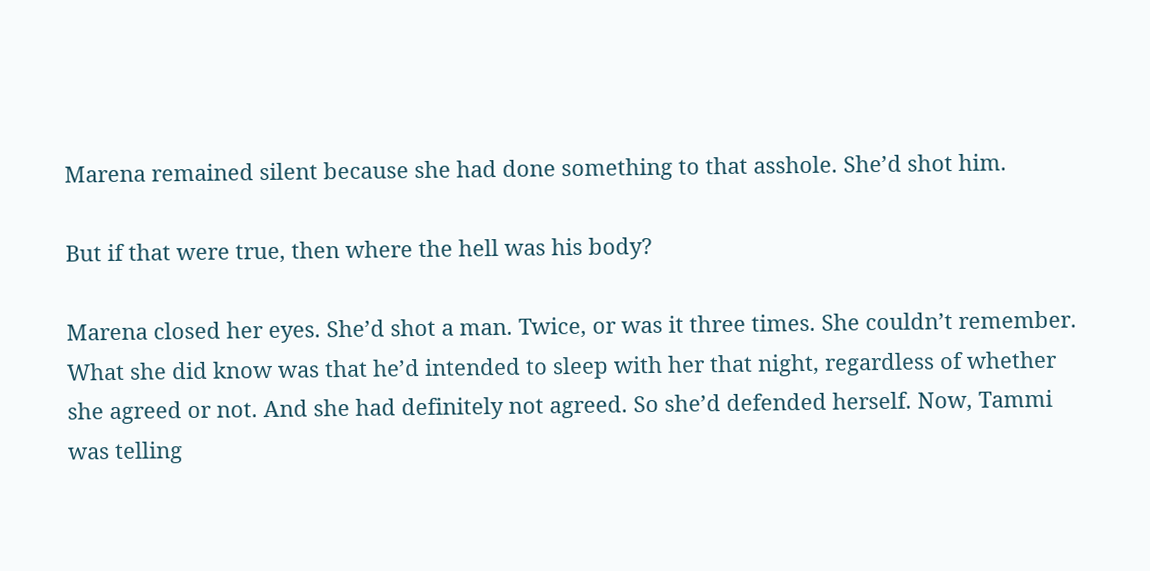Marena remained silent because she had done something to that asshole. She’d shot him.

But if that were true, then where the hell was his body?

Marena closed her eyes. She’d shot a man. Twice, or was it three times. She couldn’t remember. What she did know was that he’d intended to sleep with her that night, regardless of whether she agreed or not. And she had definitely not agreed. So she’d defended herself. Now, Tammi was telling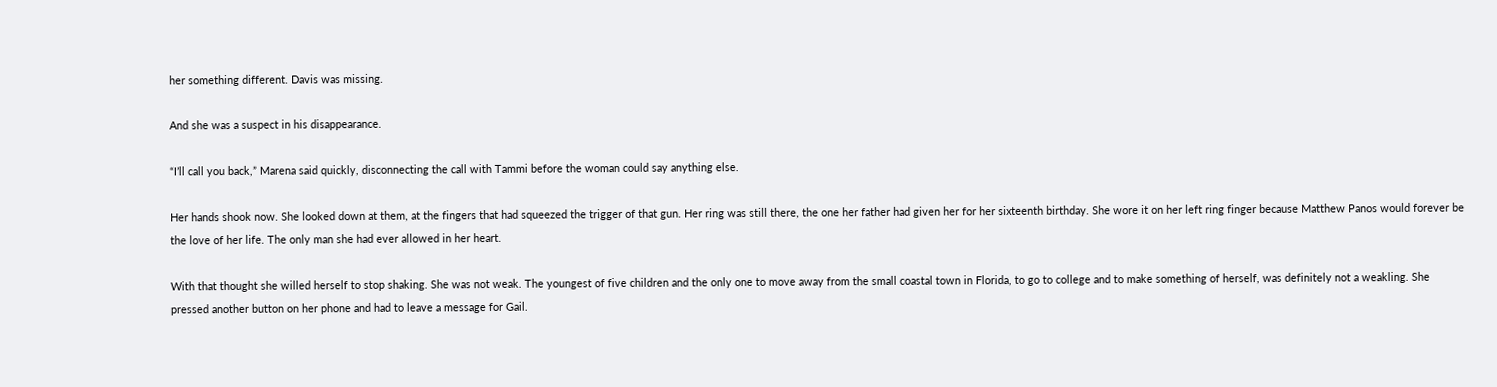her something different. Davis was missing.

And she was a suspect in his disappearance.

“I’ll call you back,” Marena said quickly, disconnecting the call with Tammi before the woman could say anything else.

Her hands shook now. She looked down at them, at the fingers that had squeezed the trigger of that gun. Her ring was still there, the one her father had given her for her sixteenth birthday. She wore it on her left ring finger because Matthew Panos would forever be the love of her life. The only man she had ever allowed in her heart.

With that thought she willed herself to stop shaking. She was not weak. The youngest of five children and the only one to move away from the small coastal town in Florida, to go to college and to make something of herself, was definitely not a weakling. She pressed another button on her phone and had to leave a message for Gail.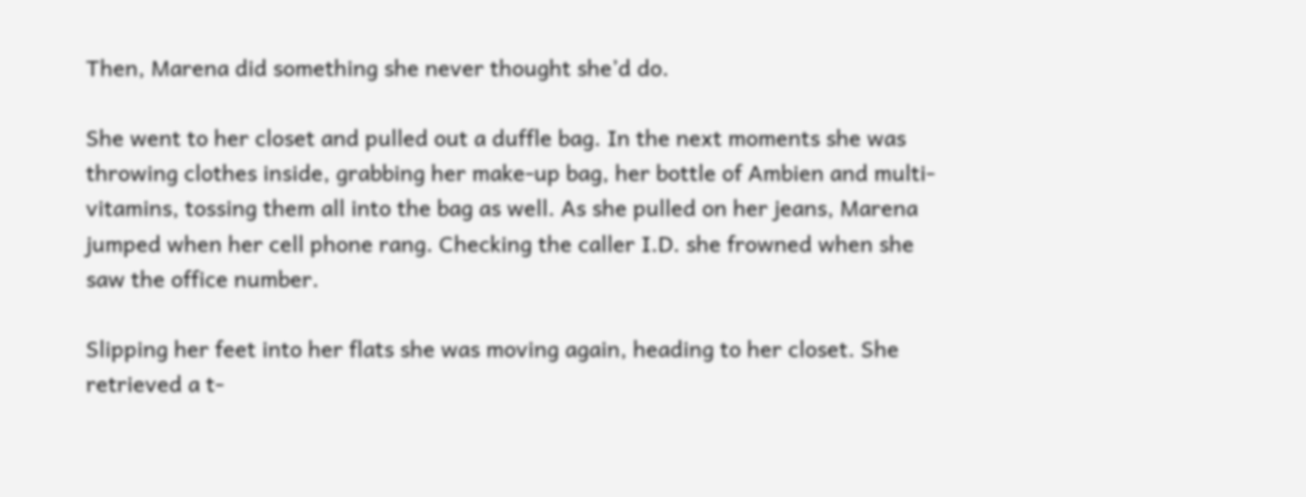Then, Marena did something she never thought she’d do.

She went to her closet and pulled out a duffle bag. In the next moments she was throwing clothes inside, grabbing her make-up bag, her bottle of Ambien and multi-vitamins, tossing them all into the bag as well. As she pulled on her jeans, Marena jumped when her cell phone rang. Checking the caller I.D. she frowned when she saw the office number.

Slipping her feet into her flats she was moving again, heading to her closet. She retrieved a t-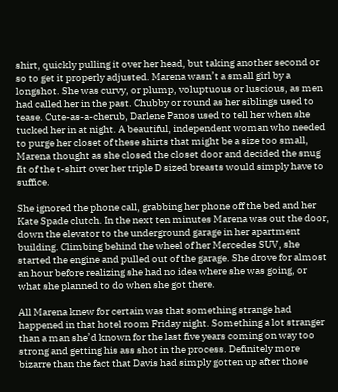shirt, quickly pulling it over her head, but taking another second or so to get it properly adjusted. Marena wasn’t a small girl by a longshot. She was curvy, or plump, voluptuous or luscious, as men had called her in the past. Chubby or round as her siblings used to tease. Cute-as-a-cherub, Darlene Panos used to tell her when she tucked her in at night. A beautiful, independent woman who needed to purge her closet of these shirts that might be a size too small, Marena thought as she closed the closet door and decided the snug fit of the t-shirt over her triple D sized breasts would simply have to suffice.

She ignored the phone call, grabbing her phone off the bed and her Kate Spade clutch. In the next ten minutes Marena was out the door, down the elevator to the underground garage in her apartment building. Climbing behind the wheel of her Mercedes SUV, she started the engine and pulled out of the garage. She drove for almost an hour before realizing she had no idea where she was going, or what she planned to do when she got there.

All Marena knew for certain was that something strange had happened in that hotel room Friday night. Something a lot stranger than a man she’d known for the last five years coming on way too strong and getting his ass shot in the process. Definitely more bizarre than the fact that Davis had simply gotten up after those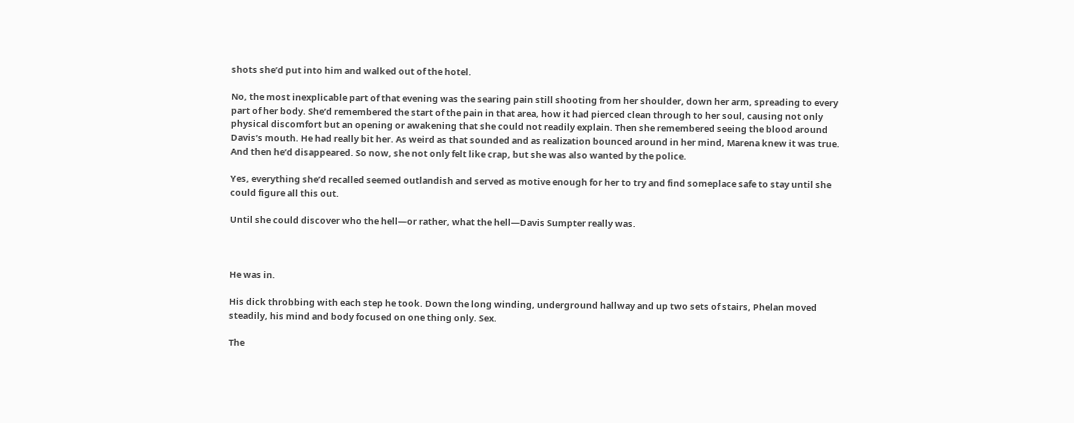shots she’d put into him and walked out of the hotel.

No, the most inexplicable part of that evening was the searing pain still shooting from her shoulder, down her arm, spreading to every part of her body. She’d remembered the start of the pain in that area, how it had pierced clean through to her soul, causing not only physical discomfort but an opening or awakening that she could not readily explain. Then she remembered seeing the blood around Davis’s mouth. He had really bit her. As weird as that sounded and as realization bounced around in her mind, Marena knew it was true. And then he’d disappeared. So now, she not only felt like crap, but she was also wanted by the police.

Yes, everything she’d recalled seemed outlandish and served as motive enough for her to try and find someplace safe to stay until she could figure all this out.

Until she could discover who the hell—or rather, what the hell—Davis Sumpter really was.



He was in.

His dick throbbing with each step he took. Down the long winding, underground hallway and up two sets of stairs, Phelan moved steadily, his mind and body focused on one thing only. Sex.

The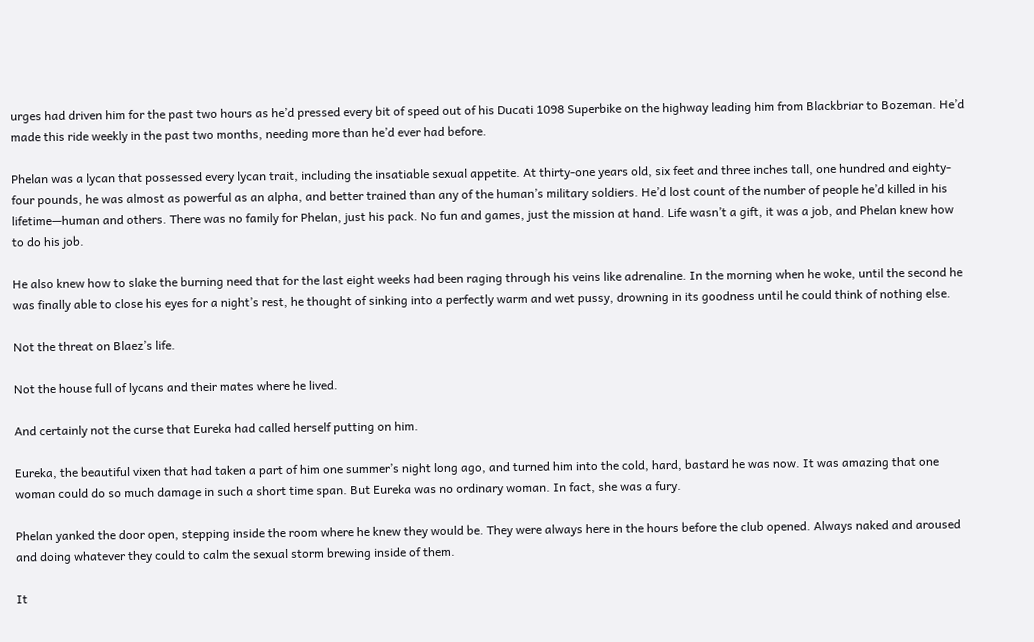urges had driven him for the past two hours as he’d pressed every bit of speed out of his Ducati 1098 Superbike on the highway leading him from Blackbriar to Bozeman. He’d made this ride weekly in the past two months, needing more than he’d ever had before.

Phelan was a lycan that possessed every lycan trait, including the insatiable sexual appetite. At thirty-one years old, six feet and three inches tall, one hundred and eighty-four pounds, he was almost as powerful as an alpha, and better trained than any of the human’s military soldiers. He’d lost count of the number of people he’d killed in his lifetime—human and others. There was no family for Phelan, just his pack. No fun and games, just the mission at hand. Life wasn’t a gift, it was a job, and Phelan knew how to do his job.

He also knew how to slake the burning need that for the last eight weeks had been raging through his veins like adrenaline. In the morning when he woke, until the second he was finally able to close his eyes for a night’s rest, he thought of sinking into a perfectly warm and wet pussy, drowning in its goodness until he could think of nothing else.

Not the threat on Blaez’s life.

Not the house full of lycans and their mates where he lived.

And certainly not the curse that Eureka had called herself putting on him.

Eureka, the beautiful vixen that had taken a part of him one summer’s night long ago, and turned him into the cold, hard, bastard he was now. It was amazing that one woman could do so much damage in such a short time span. But Eureka was no ordinary woman. In fact, she was a fury.

Phelan yanked the door open, stepping inside the room where he knew they would be. They were always here in the hours before the club opened. Always naked and aroused and doing whatever they could to calm the sexual storm brewing inside of them.

It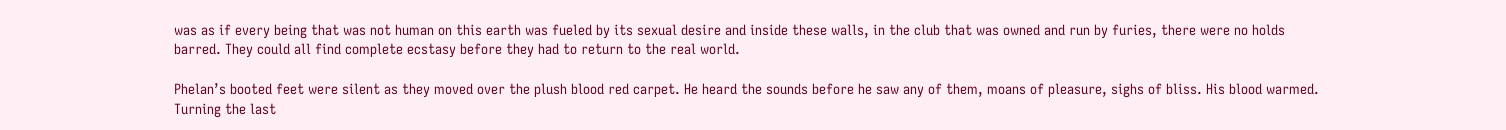was as if every being that was not human on this earth was fueled by its sexual desire and inside these walls, in the club that was owned and run by furies, there were no holds barred. They could all find complete ecstasy before they had to return to the real world.

Phelan’s booted feet were silent as they moved over the plush blood red carpet. He heard the sounds before he saw any of them, moans of pleasure, sighs of bliss. His blood warmed. Turning the last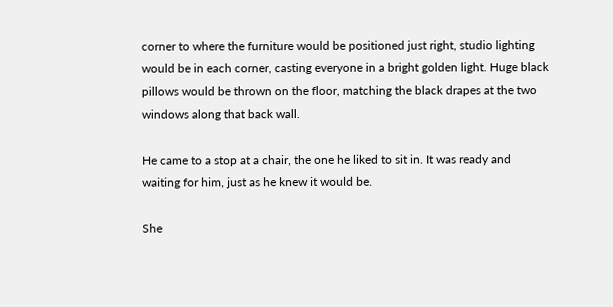corner to where the furniture would be positioned just right, studio lighting would be in each corner, casting everyone in a bright golden light. Huge black pillows would be thrown on the floor, matching the black drapes at the two windows along that back wall.

He came to a stop at a chair, the one he liked to sit in. It was ready and waiting for him, just as he knew it would be.

She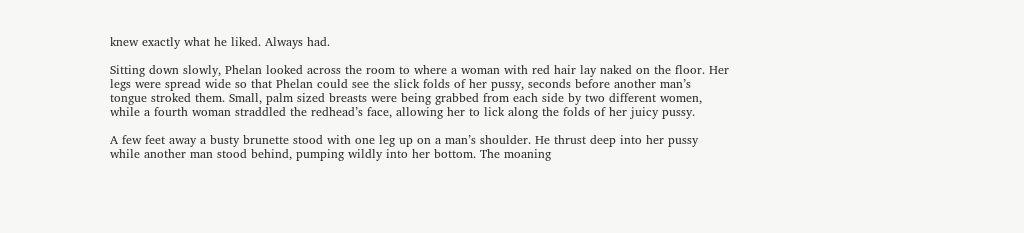knew exactly what he liked. Always had.

Sitting down slowly, Phelan looked across the room to where a woman with red hair lay naked on the floor. Her legs were spread wide so that Phelan could see the slick folds of her pussy, seconds before another man’s tongue stroked them. Small, palm sized breasts were being grabbed from each side by two different women, while a fourth woman straddled the redhead’s face, allowing her to lick along the folds of her juicy pussy.

A few feet away a busty brunette stood with one leg up on a man’s shoulder. He thrust deep into her pussy while another man stood behind, pumping wildly into her bottom. The moaning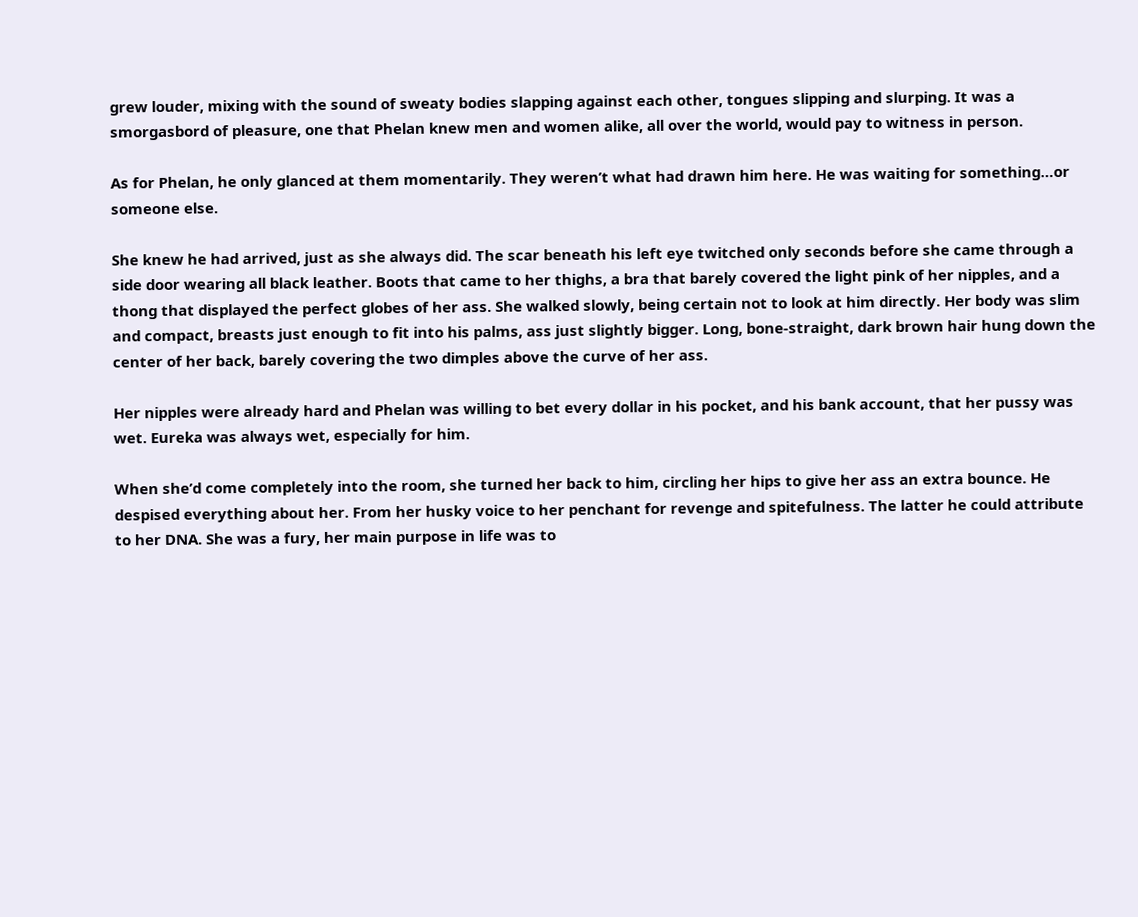grew louder, mixing with the sound of sweaty bodies slapping against each other, tongues slipping and slurping. It was a smorgasbord of pleasure, one that Phelan knew men and women alike, all over the world, would pay to witness in person.

As for Phelan, he only glanced at them momentarily. They weren’t what had drawn him here. He was waiting for something…or someone else.

She knew he had arrived, just as she always did. The scar beneath his left eye twitched only seconds before she came through a side door wearing all black leather. Boots that came to her thighs, a bra that barely covered the light pink of her nipples, and a thong that displayed the perfect globes of her ass. She walked slowly, being certain not to look at him directly. Her body was slim and compact, breasts just enough to fit into his palms, ass just slightly bigger. Long, bone-straight, dark brown hair hung down the center of her back, barely covering the two dimples above the curve of her ass.

Her nipples were already hard and Phelan was willing to bet every dollar in his pocket, and his bank account, that her pussy was wet. Eureka was always wet, especially for him.

When she’d come completely into the room, she turned her back to him, circling her hips to give her ass an extra bounce. He despised everything about her. From her husky voice to her penchant for revenge and spitefulness. The latter he could attribute to her DNA. She was a fury, her main purpose in life was to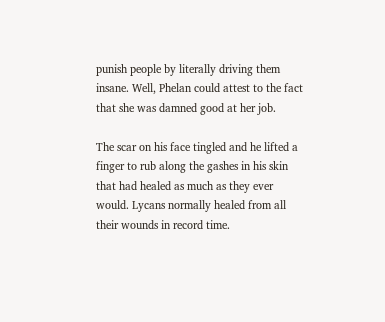punish people by literally driving them insane. Well, Phelan could attest to the fact that she was damned good at her job.

The scar on his face tingled and he lifted a finger to rub along the gashes in his skin that had healed as much as they ever would. Lycans normally healed from all their wounds in record time.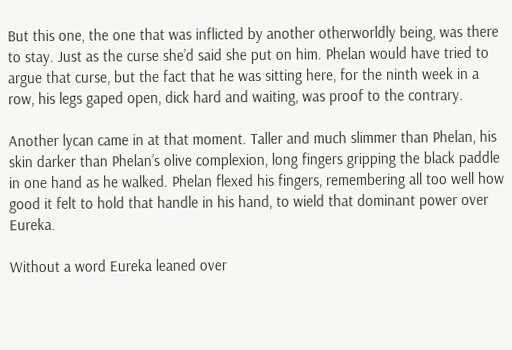But this one, the one that was inflicted by another otherworldly being, was there to stay. Just as the curse she’d said she put on him. Phelan would have tried to argue that curse, but the fact that he was sitting here, for the ninth week in a row, his legs gaped open, dick hard and waiting, was proof to the contrary.

Another lycan came in at that moment. Taller and much slimmer than Phelan, his skin darker than Phelan’s olive complexion, long fingers gripping the black paddle in one hand as he walked. Phelan flexed his fingers, remembering all too well how good it felt to hold that handle in his hand, to wield that dominant power over Eureka.

Without a word Eureka leaned over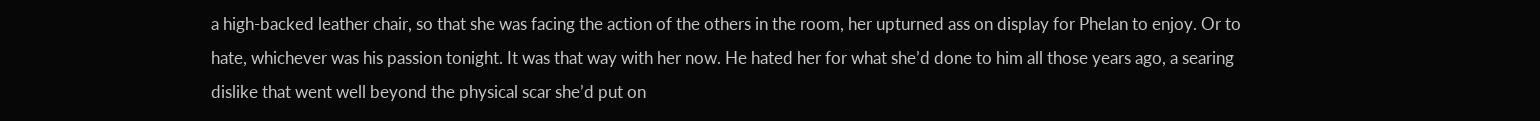a high-backed leather chair, so that she was facing the action of the others in the room, her upturned ass on display for Phelan to enjoy. Or to hate, whichever was his passion tonight. It was that way with her now. He hated her for what she’d done to him all those years ago, a searing dislike that went well beyond the physical scar she’d put on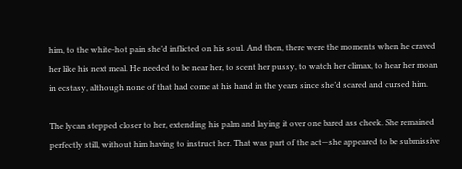him, to the white-hot pain she’d inflicted on his soul. And then, there were the moments when he craved her like his next meal. He needed to be near her, to scent her pussy, to watch her climax, to hear her moan in ecstasy, although none of that had come at his hand in the years since she’d scared and cursed him.

The lycan stepped closer to her, extending his palm and laying it over one bared ass cheek. She remained perfectly still, without him having to instruct her. That was part of the act—she appeared to be submissive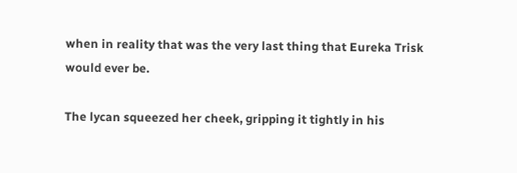when in reality that was the very last thing that Eureka Trisk would ever be.

The lycan squeezed her cheek, gripping it tightly in his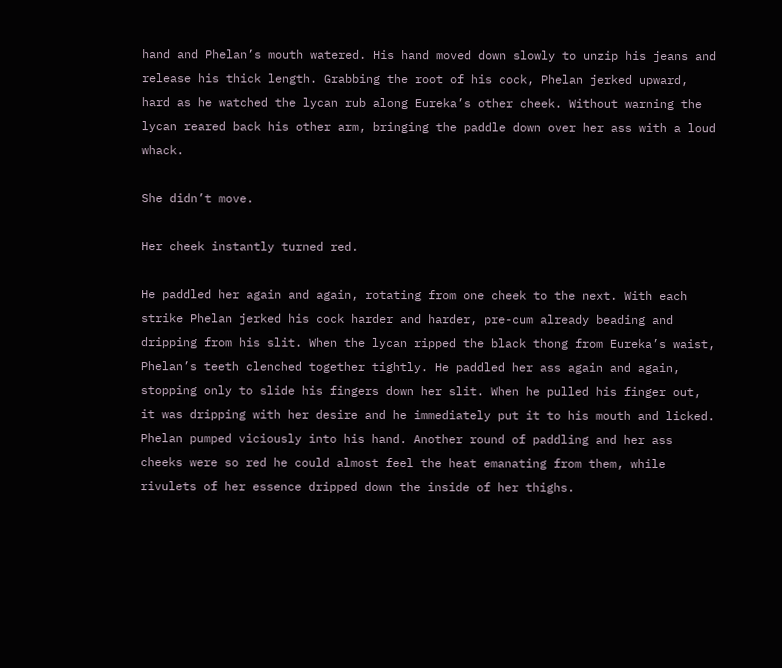hand and Phelan’s mouth watered. His hand moved down slowly to unzip his jeans and release his thick length. Grabbing the root of his cock, Phelan jerked upward, hard as he watched the lycan rub along Eureka’s other cheek. Without warning the lycan reared back his other arm, bringing the paddle down over her ass with a loud whack.

She didn’t move.

Her cheek instantly turned red.

He paddled her again and again, rotating from one cheek to the next. With each strike Phelan jerked his cock harder and harder, pre-cum already beading and dripping from his slit. When the lycan ripped the black thong from Eureka’s waist, Phelan’s teeth clenched together tightly. He paddled her ass again and again, stopping only to slide his fingers down her slit. When he pulled his finger out, it was dripping with her desire and he immediately put it to his mouth and licked. Phelan pumped viciously into his hand. Another round of paddling and her ass cheeks were so red he could almost feel the heat emanating from them, while rivulets of her essence dripped down the inside of her thighs.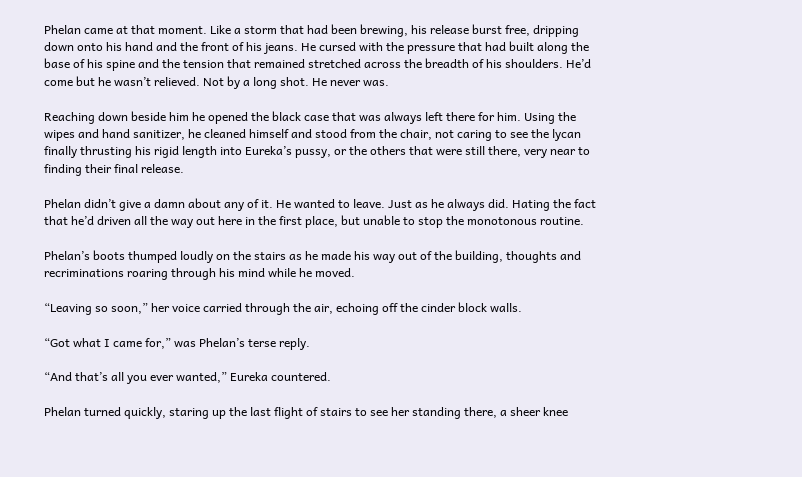Phelan came at that moment. Like a storm that had been brewing, his release burst free, dripping down onto his hand and the front of his jeans. He cursed with the pressure that had built along the base of his spine and the tension that remained stretched across the breadth of his shoulders. He’d come but he wasn’t relieved. Not by a long shot. He never was.

Reaching down beside him he opened the black case that was always left there for him. Using the wipes and hand sanitizer, he cleaned himself and stood from the chair, not caring to see the lycan finally thrusting his rigid length into Eureka’s pussy, or the others that were still there, very near to finding their final release.

Phelan didn’t give a damn about any of it. He wanted to leave. Just as he always did. Hating the fact that he’d driven all the way out here in the first place, but unable to stop the monotonous routine.

Phelan’s boots thumped loudly on the stairs as he made his way out of the building, thoughts and recriminations roaring through his mind while he moved.

“Leaving so soon,” her voice carried through the air, echoing off the cinder block walls.

“Got what I came for,” was Phelan’s terse reply.

“And that’s all you ever wanted,” Eureka countered.

Phelan turned quickly, staring up the last flight of stairs to see her standing there, a sheer knee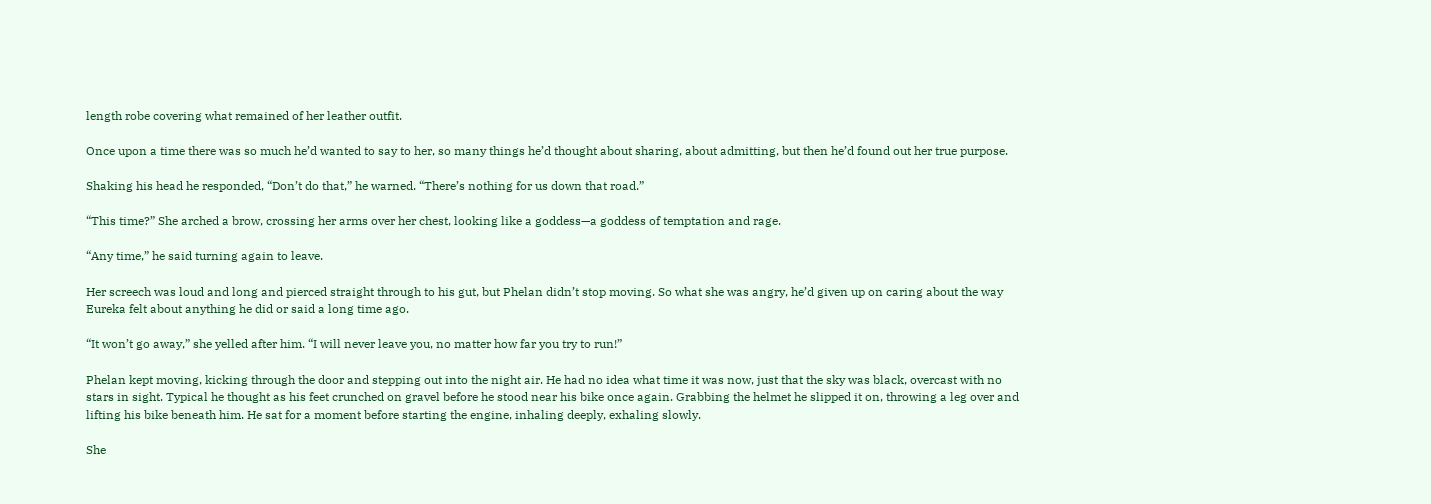length robe covering what remained of her leather outfit.

Once upon a time there was so much he’d wanted to say to her, so many things he’d thought about sharing, about admitting, but then he’d found out her true purpose.

Shaking his head he responded, “Don’t do that,” he warned. “There’s nothing for us down that road.”

“This time?” She arched a brow, crossing her arms over her chest, looking like a goddess—a goddess of temptation and rage.

“Any time,” he said turning again to leave.

Her screech was loud and long and pierced straight through to his gut, but Phelan didn’t stop moving. So what she was angry, he’d given up on caring about the way Eureka felt about anything he did or said a long time ago.

“It won’t go away,” she yelled after him. “I will never leave you, no matter how far you try to run!”

Phelan kept moving, kicking through the door and stepping out into the night air. He had no idea what time it was now, just that the sky was black, overcast with no stars in sight. Typical he thought as his feet crunched on gravel before he stood near his bike once again. Grabbing the helmet he slipped it on, throwing a leg over and lifting his bike beneath him. He sat for a moment before starting the engine, inhaling deeply, exhaling slowly.

She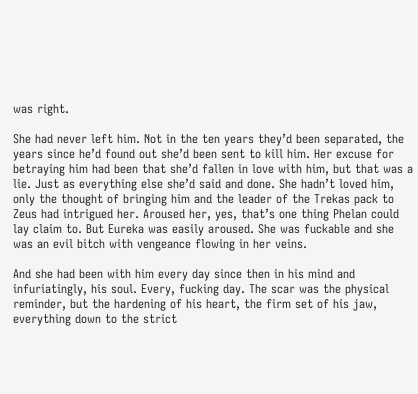was right.

She had never left him. Not in the ten years they’d been separated, the years since he’d found out she’d been sent to kill him. Her excuse for betraying him had been that she’d fallen in love with him, but that was a lie. Just as everything else she’d said and done. She hadn’t loved him, only the thought of bringing him and the leader of the Trekas pack to Zeus had intrigued her. Aroused her, yes, that’s one thing Phelan could lay claim to. But Eureka was easily aroused. She was fuckable and she was an evil bitch with vengeance flowing in her veins.

And she had been with him every day since then in his mind and infuriatingly, his soul. Every, fucking day. The scar was the physical reminder, but the hardening of his heart, the firm set of his jaw, everything down to the strict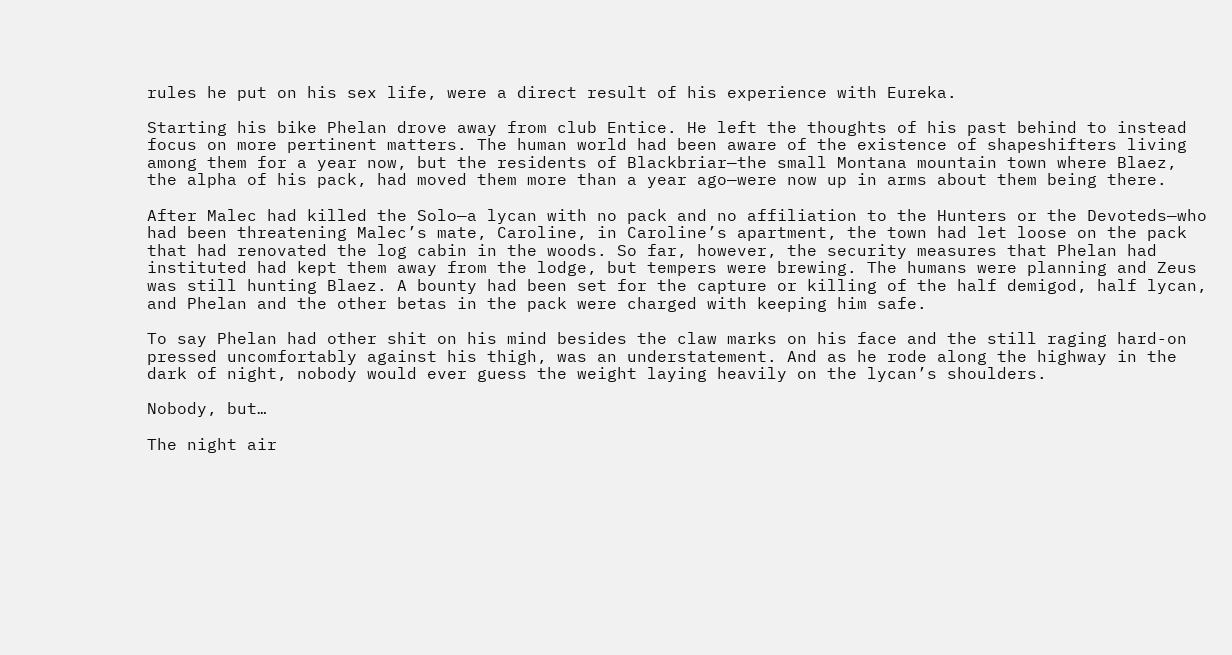rules he put on his sex life, were a direct result of his experience with Eureka.

Starting his bike Phelan drove away from club Entice. He left the thoughts of his past behind to instead focus on more pertinent matters. The human world had been aware of the existence of shapeshifters living among them for a year now, but the residents of Blackbriar—the small Montana mountain town where Blaez, the alpha of his pack, had moved them more than a year ago—were now up in arms about them being there.

After Malec had killed the Solo—a lycan with no pack and no affiliation to the Hunters or the Devoteds—who had been threatening Malec’s mate, Caroline, in Caroline’s apartment, the town had let loose on the pack that had renovated the log cabin in the woods. So far, however, the security measures that Phelan had instituted had kept them away from the lodge, but tempers were brewing. The humans were planning and Zeus was still hunting Blaez. A bounty had been set for the capture or killing of the half demigod, half lycan, and Phelan and the other betas in the pack were charged with keeping him safe.

To say Phelan had other shit on his mind besides the claw marks on his face and the still raging hard-on pressed uncomfortably against his thigh, was an understatement. And as he rode along the highway in the dark of night, nobody would ever guess the weight laying heavily on the lycan’s shoulders.

Nobody, but…

The night air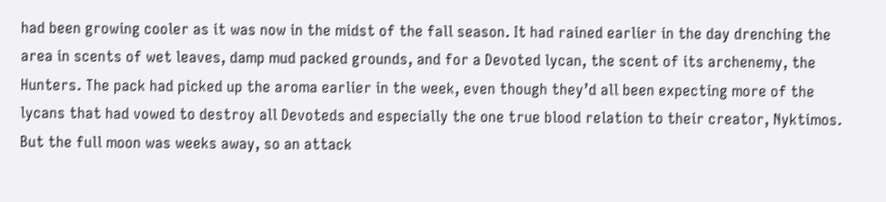had been growing cooler as it was now in the midst of the fall season. It had rained earlier in the day drenching the area in scents of wet leaves, damp mud packed grounds, and for a Devoted lycan, the scent of its archenemy, the Hunters. The pack had picked up the aroma earlier in the week, even though they’d all been expecting more of the lycans that had vowed to destroy all Devoteds and especially the one true blood relation to their creator, Nyktimos. But the full moon was weeks away, so an attack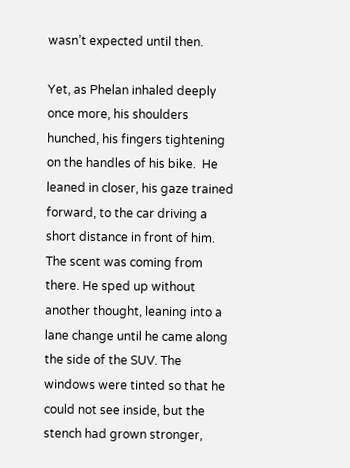wasn’t expected until then.

Yet, as Phelan inhaled deeply once more, his shoulders hunched, his fingers tightening on the handles of his bike.  He leaned in closer, his gaze trained forward, to the car driving a short distance in front of him. The scent was coming from there. He sped up without another thought, leaning into a lane change until he came along the side of the SUV. The windows were tinted so that he could not see inside, but the stench had grown stronger,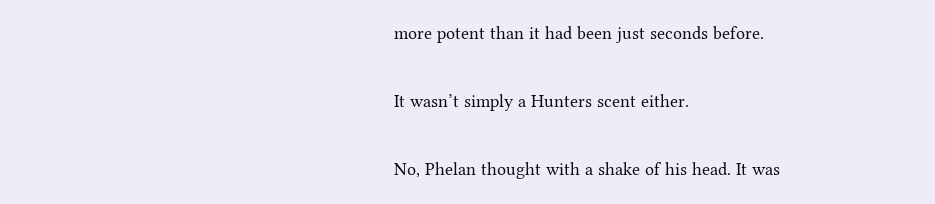more potent than it had been just seconds before.

It wasn’t simply a Hunters scent either.

No, Phelan thought with a shake of his head. It was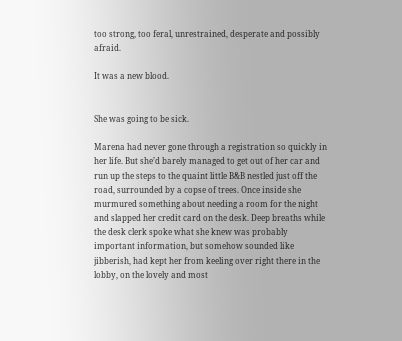too strong, too feral, unrestrained, desperate and possibly afraid.

It was a new blood.


She was going to be sick.

Marena had never gone through a registration so quickly in her life. But she’d barely managed to get out of her car and run up the steps to the quaint little B&B nestled just off the road, surrounded by a copse of trees. Once inside she murmured something about needing a room for the night and slapped her credit card on the desk. Deep breaths while the desk clerk spoke what she knew was probably important information, but somehow sounded like jibberish, had kept her from keeling over right there in the lobby, on the lovely and most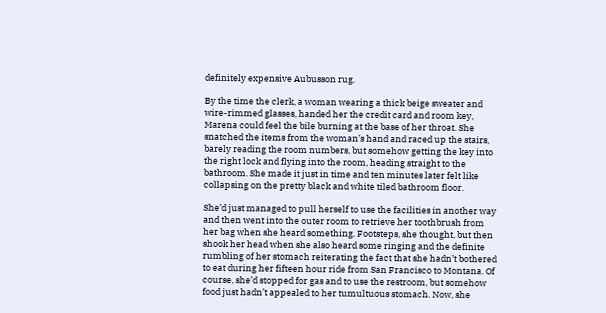definitely expensive Aubusson rug.

By the time the clerk, a woman wearing a thick beige sweater and wire-rimmed glasses, handed her the credit card and room key, Marena could feel the bile burning at the base of her throat. She snatched the items from the woman’s hand and raced up the stairs, barely reading the room numbers, but somehow getting the key into the right lock and flying into the room, heading straight to the bathroom. She made it just in time and ten minutes later felt like collapsing on the pretty black and white tiled bathroom floor.

She’d just managed to pull herself to use the facilities in another way and then went into the outer room to retrieve her toothbrush from her bag when she heard something. Footsteps, she thought, but then shook her head when she also heard some ringing and the definite rumbling of her stomach reiterating the fact that she hadn’t bothered to eat during her fifteen hour ride from San Francisco to Montana. Of course, she’d stopped for gas and to use the restroom, but somehow food just hadn’t appealed to her tumultuous stomach. Now, she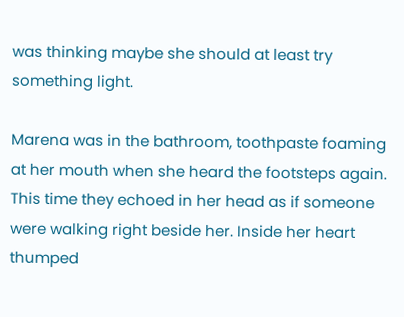was thinking maybe she should at least try something light.

Marena was in the bathroom, toothpaste foaming at her mouth when she heard the footsteps again. This time they echoed in her head as if someone were walking right beside her. Inside her heart thumped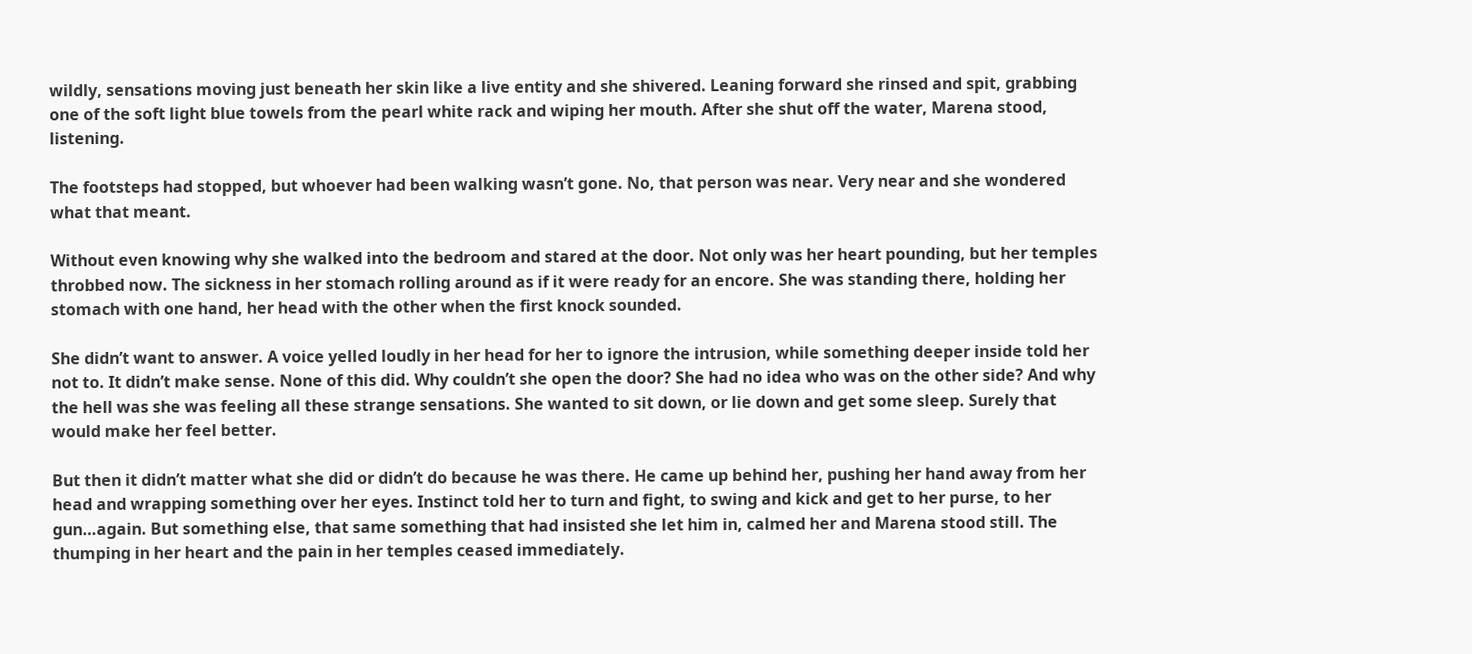wildly, sensations moving just beneath her skin like a live entity and she shivered. Leaning forward she rinsed and spit, grabbing one of the soft light blue towels from the pearl white rack and wiping her mouth. After she shut off the water, Marena stood, listening.

The footsteps had stopped, but whoever had been walking wasn’t gone. No, that person was near. Very near and she wondered what that meant.

Without even knowing why she walked into the bedroom and stared at the door. Not only was her heart pounding, but her temples throbbed now. The sickness in her stomach rolling around as if it were ready for an encore. She was standing there, holding her stomach with one hand, her head with the other when the first knock sounded.

She didn’t want to answer. A voice yelled loudly in her head for her to ignore the intrusion, while something deeper inside told her not to. It didn’t make sense. None of this did. Why couldn’t she open the door? She had no idea who was on the other side? And why the hell was she was feeling all these strange sensations. She wanted to sit down, or lie down and get some sleep. Surely that would make her feel better.

But then it didn’t matter what she did or didn’t do because he was there. He came up behind her, pushing her hand away from her head and wrapping something over her eyes. Instinct told her to turn and fight, to swing and kick and get to her purse, to her gun…again. But something else, that same something that had insisted she let him in, calmed her and Marena stood still. The thumping in her heart and the pain in her temples ceased immediately.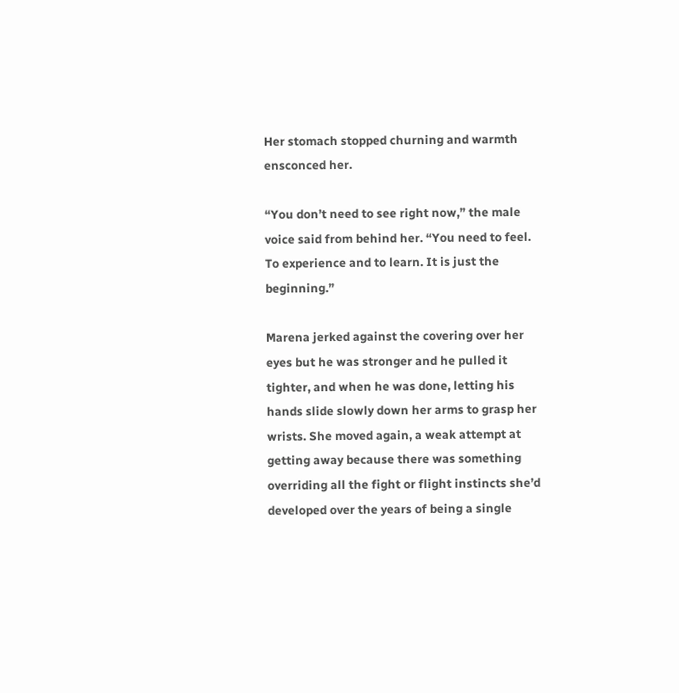Her stomach stopped churning and warmth ensconced her.

“You don’t need to see right now,” the male voice said from behind her. “You need to feel. To experience and to learn. It is just the beginning.”

Marena jerked against the covering over her eyes but he was stronger and he pulled it tighter, and when he was done, letting his hands slide slowly down her arms to grasp her wrists. She moved again, a weak attempt at getting away because there was something overriding all the fight or flight instincts she’d developed over the years of being a single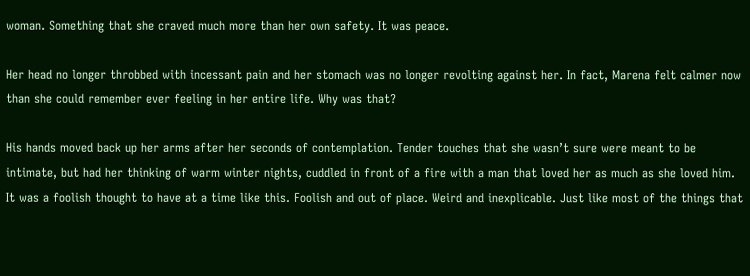woman. Something that she craved much more than her own safety. It was peace.

Her head no longer throbbed with incessant pain and her stomach was no longer revolting against her. In fact, Marena felt calmer now than she could remember ever feeling in her entire life. Why was that?

His hands moved back up her arms after her seconds of contemplation. Tender touches that she wasn’t sure were meant to be intimate, but had her thinking of warm winter nights, cuddled in front of a fire with a man that loved her as much as she loved him. It was a foolish thought to have at a time like this. Foolish and out of place. Weird and inexplicable. Just like most of the things that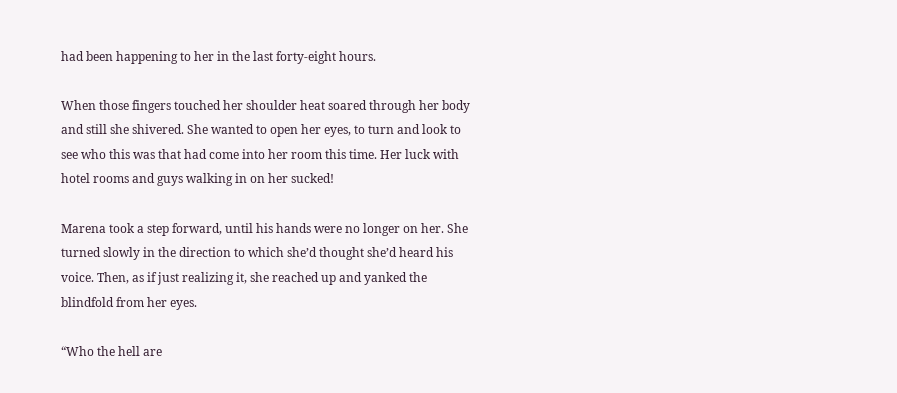had been happening to her in the last forty-eight hours.

When those fingers touched her shoulder heat soared through her body and still she shivered. She wanted to open her eyes, to turn and look to see who this was that had come into her room this time. Her luck with hotel rooms and guys walking in on her sucked!

Marena took a step forward, until his hands were no longer on her. She turned slowly in the direction to which she’d thought she’d heard his voice. Then, as if just realizing it, she reached up and yanked the blindfold from her eyes.

“Who the hell are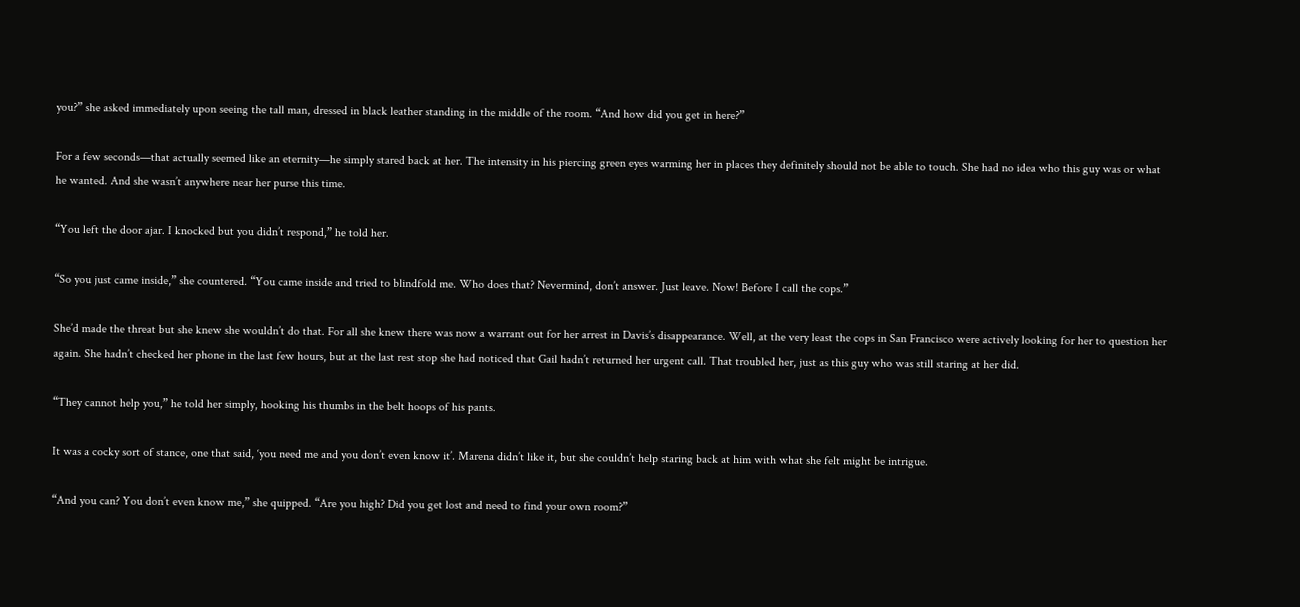you?” she asked immediately upon seeing the tall man, dressed in black leather standing in the middle of the room. “And how did you get in here?”

For a few seconds—that actually seemed like an eternity—he simply stared back at her. The intensity in his piercing green eyes warming her in places they definitely should not be able to touch. She had no idea who this guy was or what he wanted. And she wasn’t anywhere near her purse this time.

“You left the door ajar. I knocked but you didn’t respond,” he told her.

“So you just came inside,” she countered. “You came inside and tried to blindfold me. Who does that? Nevermind, don’t answer. Just leave. Now! Before I call the cops.”

She’d made the threat but she knew she wouldn’t do that. For all she knew there was now a warrant out for her arrest in Davis’s disappearance. Well, at the very least the cops in San Francisco were actively looking for her to question her again. She hadn’t checked her phone in the last few hours, but at the last rest stop she had noticed that Gail hadn’t returned her urgent call. That troubled her, just as this guy who was still staring at her did.

“They cannot help you,” he told her simply, hooking his thumbs in the belt hoops of his pants.

It was a cocky sort of stance, one that said, ‘you need me and you don’t even know it’. Marena didn’t like it, but she couldn’t help staring back at him with what she felt might be intrigue.

“And you can? You don’t even know me,” she quipped. “Are you high? Did you get lost and need to find your own room?”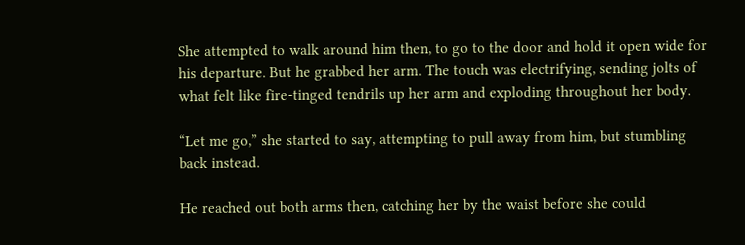She attempted to walk around him then, to go to the door and hold it open wide for his departure. But he grabbed her arm. The touch was electrifying, sending jolts of what felt like fire-tinged tendrils up her arm and exploding throughout her body.

“Let me go,” she started to say, attempting to pull away from him, but stumbling back instead.

He reached out both arms then, catching her by the waist before she could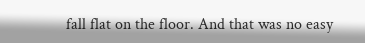fall flat on the floor. And that was no easy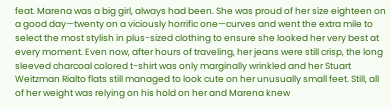feat. Marena was a big girl, always had been. She was proud of her size eighteen on a good day—twenty on a viciously horrific one—curves and went the extra mile to select the most stylish in plus-sized clothing to ensure she looked her very best at every moment. Even now, after hours of traveling, her jeans were still crisp, the long sleeved charcoal colored t-shirt was only marginally wrinkled and her Stuart Weitzman Rialto flats still managed to look cute on her unusually small feet. Still, all of her weight was relying on his hold on her and Marena knew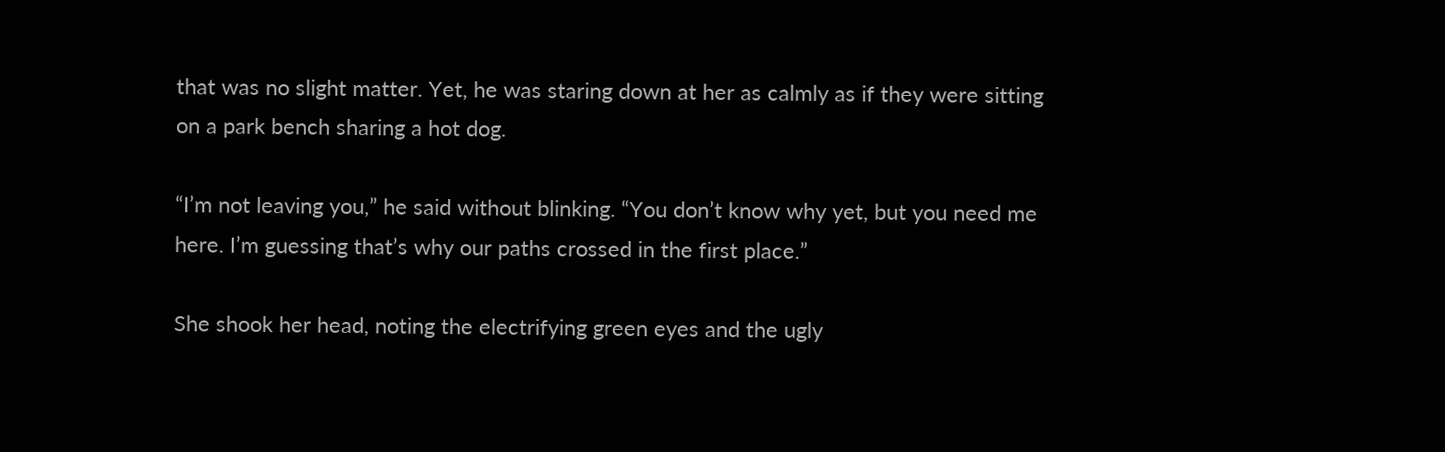that was no slight matter. Yet, he was staring down at her as calmly as if they were sitting on a park bench sharing a hot dog.

“I’m not leaving you,” he said without blinking. “You don’t know why yet, but you need me here. I’m guessing that’s why our paths crossed in the first place.”

She shook her head, noting the electrifying green eyes and the ugly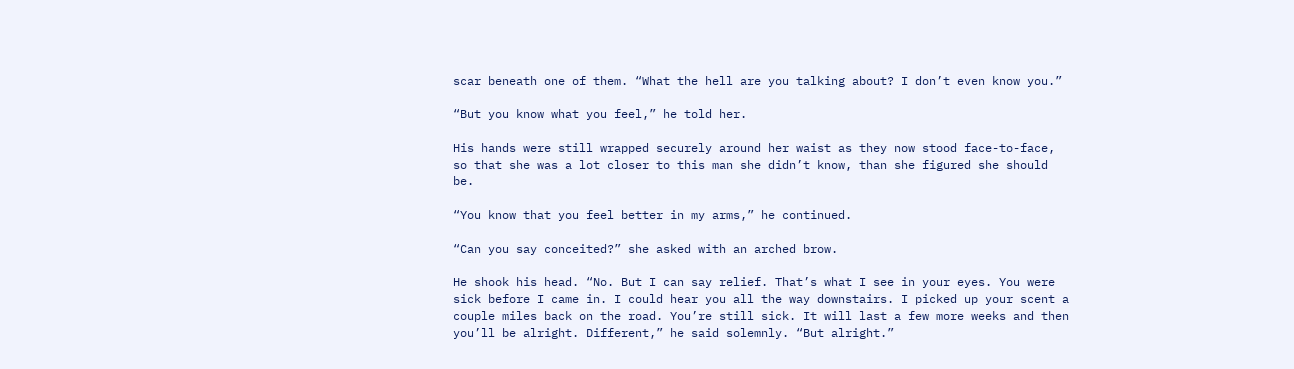scar beneath one of them. “What the hell are you talking about? I don’t even know you.”

“But you know what you feel,” he told her.

His hands were still wrapped securely around her waist as they now stood face-to-face, so that she was a lot closer to this man she didn’t know, than she figured she should be.

“You know that you feel better in my arms,” he continued.

“Can you say conceited?” she asked with an arched brow.

He shook his head. “No. But I can say relief. That’s what I see in your eyes. You were sick before I came in. I could hear you all the way downstairs. I picked up your scent a couple miles back on the road. You’re still sick. It will last a few more weeks and then you’ll be alright. Different,” he said solemnly. “But alright.”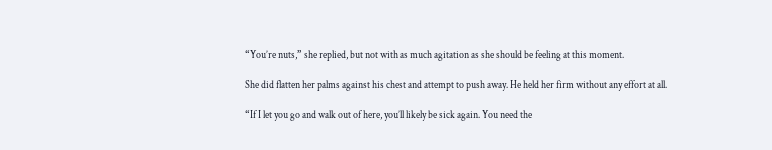“You’re nuts,” she replied, but not with as much agitation as she should be feeling at this moment.

She did flatten her palms against his chest and attempt to push away. He held her firm without any effort at all.

“If I let you go and walk out of here, you’ll likely be sick again. You need the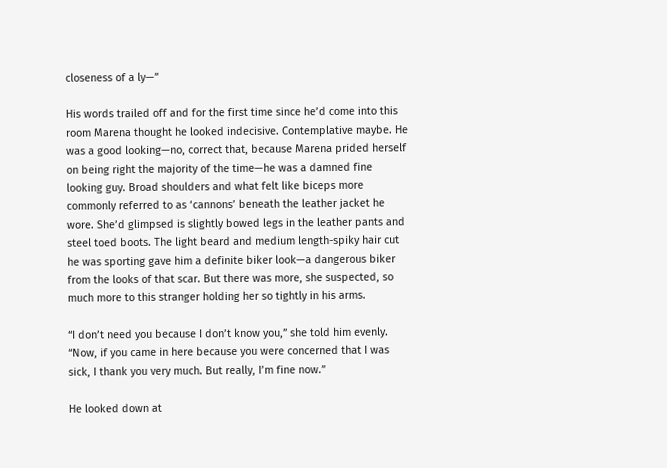closeness of a ly—”

His words trailed off and for the first time since he’d come into this room Marena thought he looked indecisive. Contemplative maybe. He was a good looking—no, correct that, because Marena prided herself on being right the majority of the time—he was a damned fine looking guy. Broad shoulders and what felt like biceps more commonly referred to as ‘cannons’ beneath the leather jacket he wore. She’d glimpsed is slightly bowed legs in the leather pants and steel toed boots. The light beard and medium length-spiky hair cut he was sporting gave him a definite biker look—a dangerous biker from the looks of that scar. But there was more, she suspected, so much more to this stranger holding her so tightly in his arms.

“I don’t need you because I don’t know you,” she told him evenly. “Now, if you came in here because you were concerned that I was sick, I thank you very much. But really, I’m fine now.”

He looked down at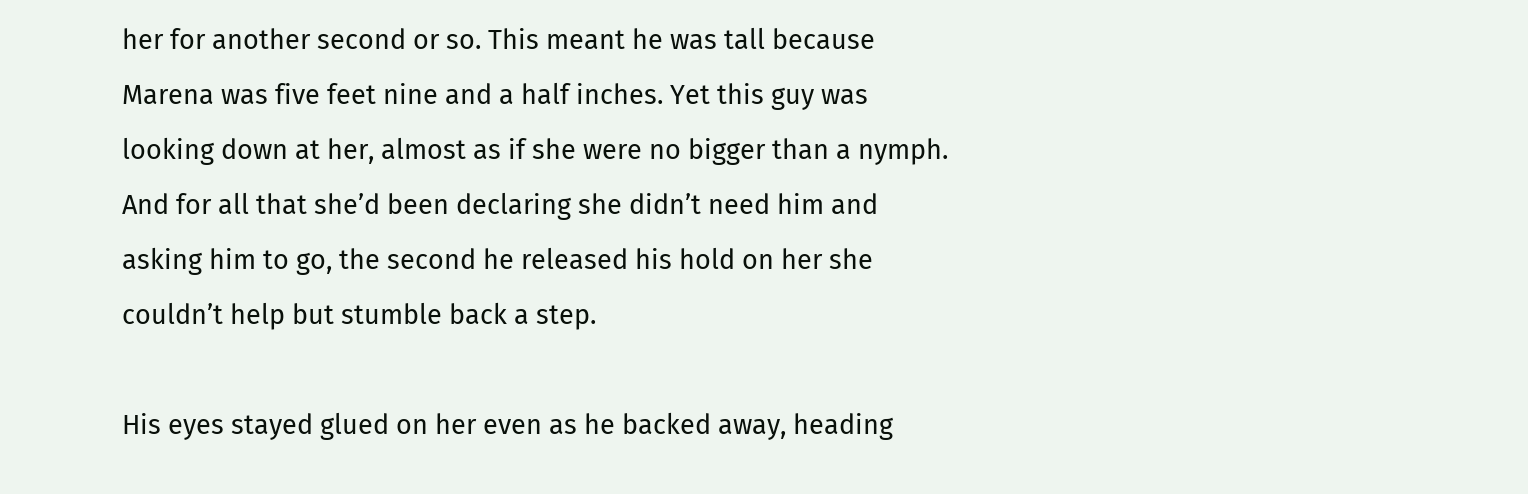her for another second or so. This meant he was tall because Marena was five feet nine and a half inches. Yet this guy was looking down at her, almost as if she were no bigger than a nymph. And for all that she’d been declaring she didn’t need him and asking him to go, the second he released his hold on her she couldn’t help but stumble back a step.

His eyes stayed glued on her even as he backed away, heading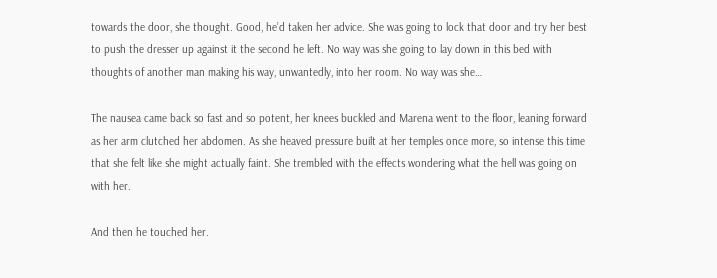towards the door, she thought. Good, he’d taken her advice. She was going to lock that door and try her best to push the dresser up against it the second he left. No way was she going to lay down in this bed with thoughts of another man making his way, unwantedly, into her room. No way was she…

The nausea came back so fast and so potent, her knees buckled and Marena went to the floor, leaning forward as her arm clutched her abdomen. As she heaved pressure built at her temples once more, so intense this time that she felt like she might actually faint. She trembled with the effects wondering what the hell was going on with her.

And then he touched her.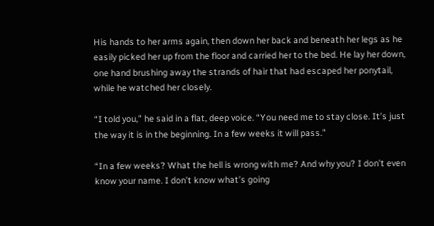His hands to her arms again, then down her back and beneath her legs as he easily picked her up from the floor and carried her to the bed. He lay her down, one hand brushing away the strands of hair that had escaped her ponytail, while he watched her closely.

“I told you,” he said in a flat, deep voice. “You need me to stay close. It’s just the way it is in the beginning. In a few weeks it will pass.”

“In a few weeks? What the hell is wrong with me? And why you? I don’t even know your name. I don’t know what’s going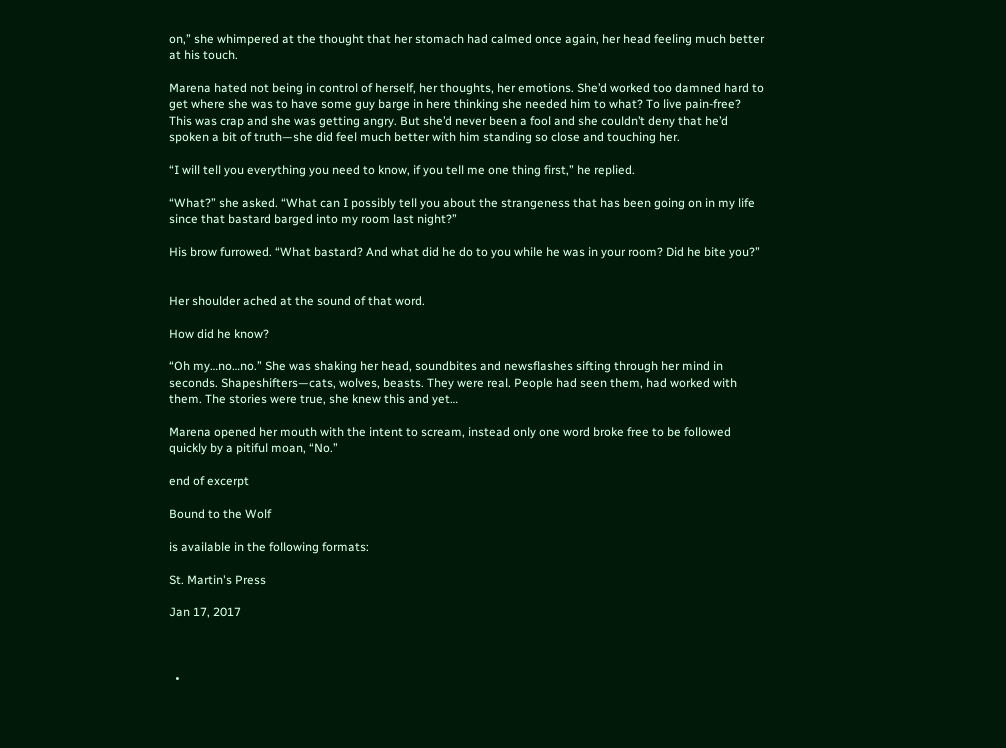on,” she whimpered at the thought that her stomach had calmed once again, her head feeling much better at his touch.

Marena hated not being in control of herself, her thoughts, her emotions. She’d worked too damned hard to get where she was to have some guy barge in here thinking she needed him to what? To live pain-free? This was crap and she was getting angry. But she’d never been a fool and she couldn’t deny that he’d spoken a bit of truth—she did feel much better with him standing so close and touching her.

“I will tell you everything you need to know, if you tell me one thing first,” he replied.

“What?” she asked. “What can I possibly tell you about the strangeness that has been going on in my life since that bastard barged into my room last night?”

His brow furrowed. “What bastard? And what did he do to you while he was in your room? Did he bite you?”


Her shoulder ached at the sound of that word.

How did he know?

“Oh my…no…no.” She was shaking her head, soundbites and newsflashes sifting through her mind in seconds. Shapeshifters—cats, wolves, beasts. They were real. People had seen them, had worked with them. The stories were true, she knew this and yet…

Marena opened her mouth with the intent to scream, instead only one word broke free to be followed quickly by a pitiful moan, “No.”

end of excerpt

Bound to the Wolf

is available in the following formats:

St. Martin's Press

Jan 17, 2017



  •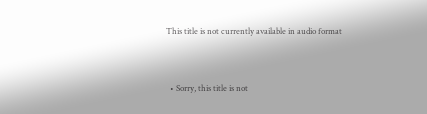This title is not currently available in audio format


  • Sorry, this title is not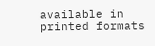available in printed formats